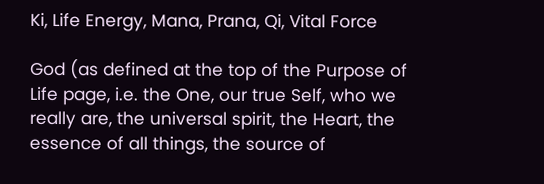Ki, Life Energy, Mana, Prana, Qi, Vital Force

God (as defined at the top of the Purpose of Life page, i.e. the One, our true Self, who we really are, the universal spirit, the Heart, the essence of all things, the source of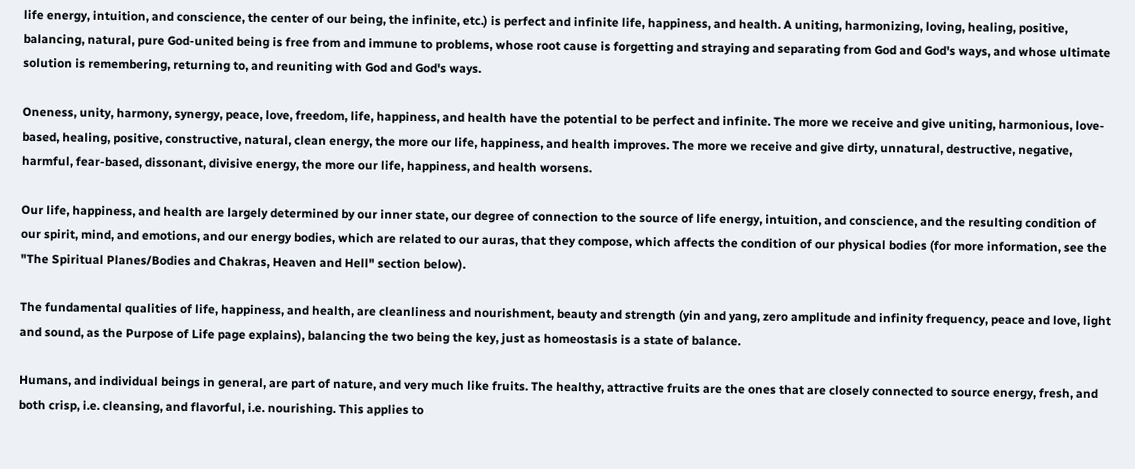life energy, intuition, and conscience, the center of our being, the infinite, etc.) is perfect and infinite life, happiness, and health. A uniting, harmonizing, loving, healing, positive, balancing, natural, pure God-united being is free from and immune to problems, whose root cause is forgetting and straying and separating from God and God's ways, and whose ultimate solution is remembering, returning to, and reuniting with God and God's ways.

Oneness, unity, harmony, synergy, peace, love, freedom, life, happiness, and health have the potential to be perfect and infinite. The more we receive and give uniting, harmonious, love-based, healing, positive, constructive, natural, clean energy, the more our life, happiness, and health improves. The more we receive and give dirty, unnatural, destructive, negative, harmful, fear-based, dissonant, divisive energy, the more our life, happiness, and health worsens.

Our life, happiness, and health are largely determined by our inner state, our degree of connection to the source of life energy, intuition, and conscience, and the resulting condition of our spirit, mind, and emotions, and our energy bodies, which are related to our auras, that they compose, which affects the condition of our physical bodies (for more information, see the "The Spiritual Planes/Bodies and Chakras, Heaven and Hell" section below).

The fundamental qualities of life, happiness, and health, are cleanliness and nourishment, beauty and strength (yin and yang, zero amplitude and infinity frequency, peace and love, light and sound, as the Purpose of Life page explains), balancing the two being the key, just as homeostasis is a state of balance.

Humans, and individual beings in general, are part of nature, and very much like fruits. The healthy, attractive fruits are the ones that are closely connected to source energy, fresh, and both crisp, i.e. cleansing, and flavorful, i.e. nourishing. This applies to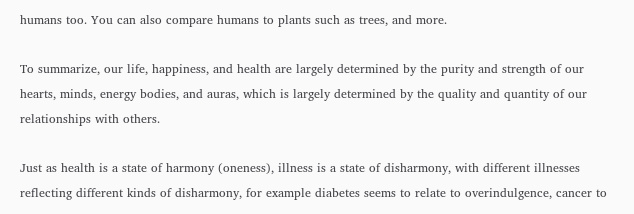humans too. You can also compare humans to plants such as trees, and more.

To summarize, our life, happiness, and health are largely determined by the purity and strength of our hearts, minds, energy bodies, and auras, which is largely determined by the quality and quantity of our relationships with others.

Just as health is a state of harmony (oneness), illness is a state of disharmony, with different illnesses reflecting different kinds of disharmony, for example diabetes seems to relate to overindulgence, cancer to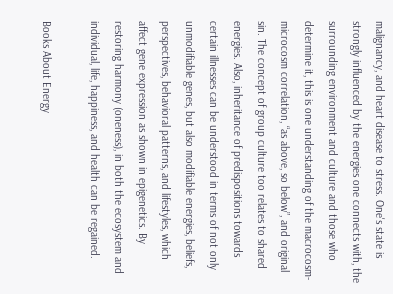malignancy, and heart disease to stress. One's state is strongly influenced by the energies one connects with, the surrounding environment and culture and those who determine it, this is one understanding of the macrocosm-microcosm correlation, “as above, so below”, and original sin. The concept of group culture too relates to shared energies. Also, inheritance of predispositions towards certain illnesses can be understood in terms of not only unmodifiable genes, but also modifiable energies, beliefs, perspectives, behavioral patterns, and lifestyles, which affect gene expression as shown in epigenetics. By restoring harmony (oneness), in both the ecosystem and individual, life, happiness, and health can be regained.

Books About Energy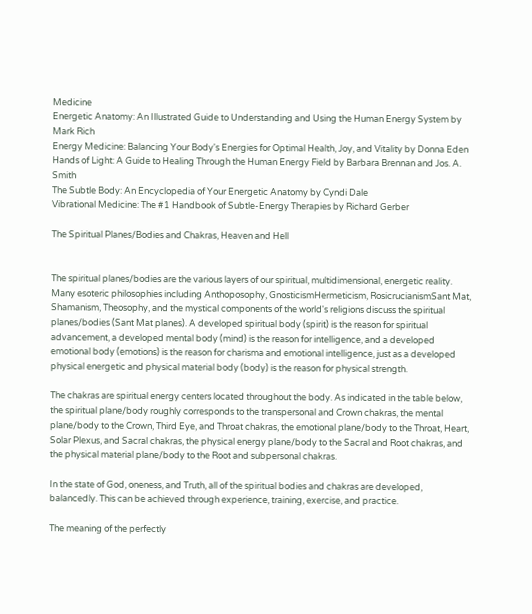Medicine
Energetic Anatomy: An Illustrated Guide to Understanding and Using the Human Energy System by Mark Rich
Energy Medicine: Balancing Your Body's Energies for Optimal Health, Joy, and Vitality by Donna Eden
Hands of Light: A Guide to Healing Through the Human Energy Field by Barbara Brennan and Jos. A. Smith
The Subtle Body: An Encyclopedia of Your Energetic Anatomy by Cyndi Dale
Vibrational Medicine: The #1 Handbook of Subtle-Energy Therapies by Richard Gerber

The Spiritual Planes/Bodies and Chakras, Heaven and Hell


The spiritual planes/bodies are the various layers of our spiritual, multidimensional, energetic reality. Many esoteric philosophies including Anthoposophy, GnosticismHermeticism, RosicrucianismSant Mat, Shamanism, Theosophy, and the mystical components of the world's religions discuss the spiritual planes/bodies (Sant Mat planes). A developed spiritual body (spirit) is the reason for spiritual advancement, a developed mental body (mind) is the reason for intelligence, and a developed emotional body (emotions) is the reason for charisma and emotional intelligence, just as a developed physical energetic and physical material body (body) is the reason for physical strength.

The chakras are spiritual energy centers located throughout the body. As indicated in the table below, the spiritual plane/body roughly corresponds to the transpersonal and Crown chakras, the mental plane/body to the Crown, Third Eye, and Throat chakras, the emotional plane/body to the Throat, Heart, Solar Plexus, and Sacral chakras, the physical energy plane/body to the Sacral and Root chakras, and the physical material plane/body to the Root and subpersonal chakras.

In the state of God, oneness, and Truth, all of the spiritual bodies and chakras are developed, balancedly. This can be achieved through experience, training, exercise, and practice.

The meaning of the perfectly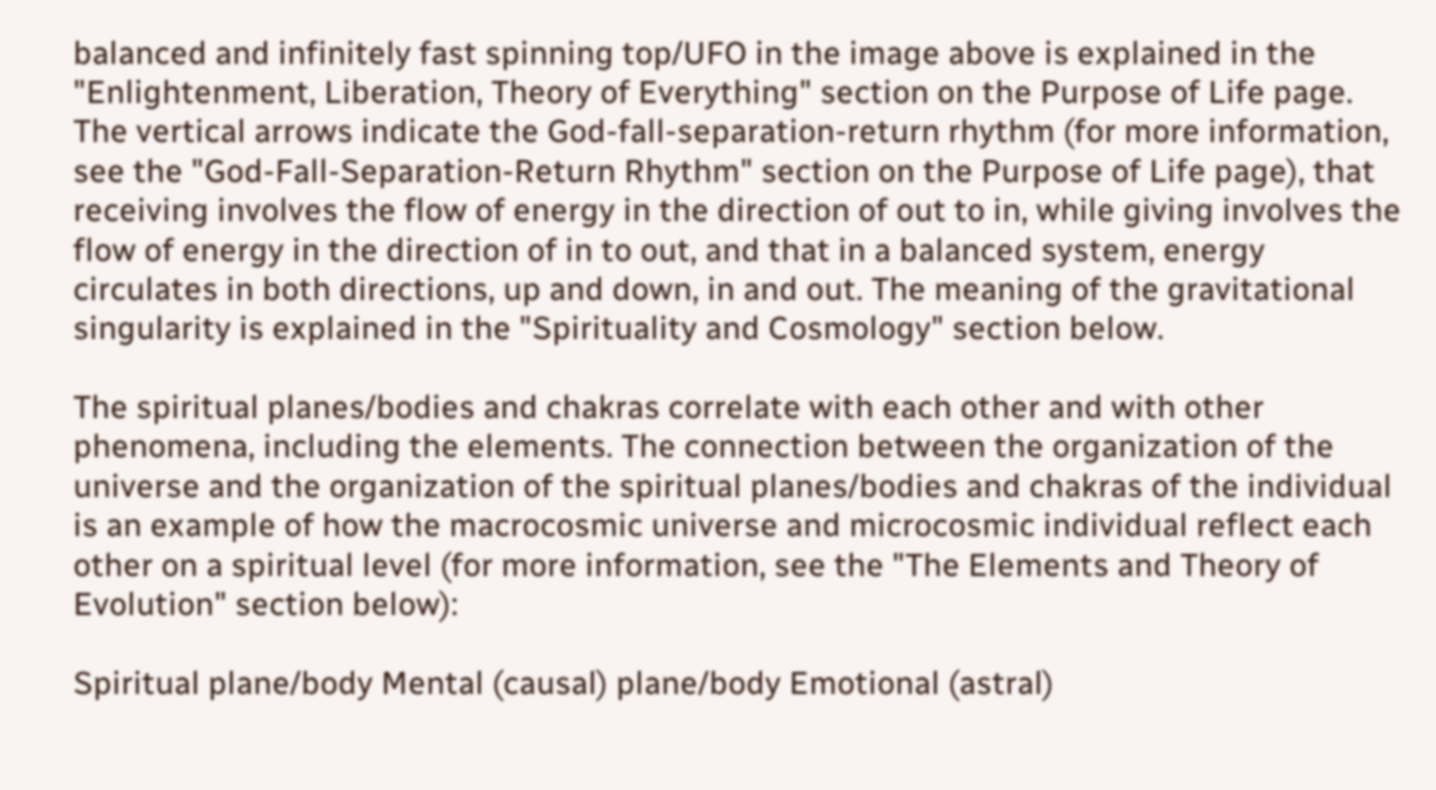balanced and infinitely fast spinning top/UFO in the image above is explained in the "Enlightenment, Liberation, Theory of Everything" section on the Purpose of Life page. The vertical arrows indicate the God-fall-separation-return rhythm (for more information, see the "God-Fall-Separation-Return Rhythm" section on the Purpose of Life page), that receiving involves the flow of energy in the direction of out to in, while giving involves the flow of energy in the direction of in to out, and that in a balanced system, energy circulates in both directions, up and down, in and out. The meaning of the gravitational singularity is explained in the "Spirituality and Cosmology" section below.

The spiritual planes/bodies and chakras correlate with each other and with other phenomena, including the elements. The connection between the organization of the universe and the organization of the spiritual planes/bodies and chakras of the individual is an example of how the macrocosmic universe and microcosmic individual reflect each other on a spiritual level (for more information, see the "The Elements and Theory of Evolution" section below):

Spiritual plane/body Mental (causal) plane/body Emotional (astral)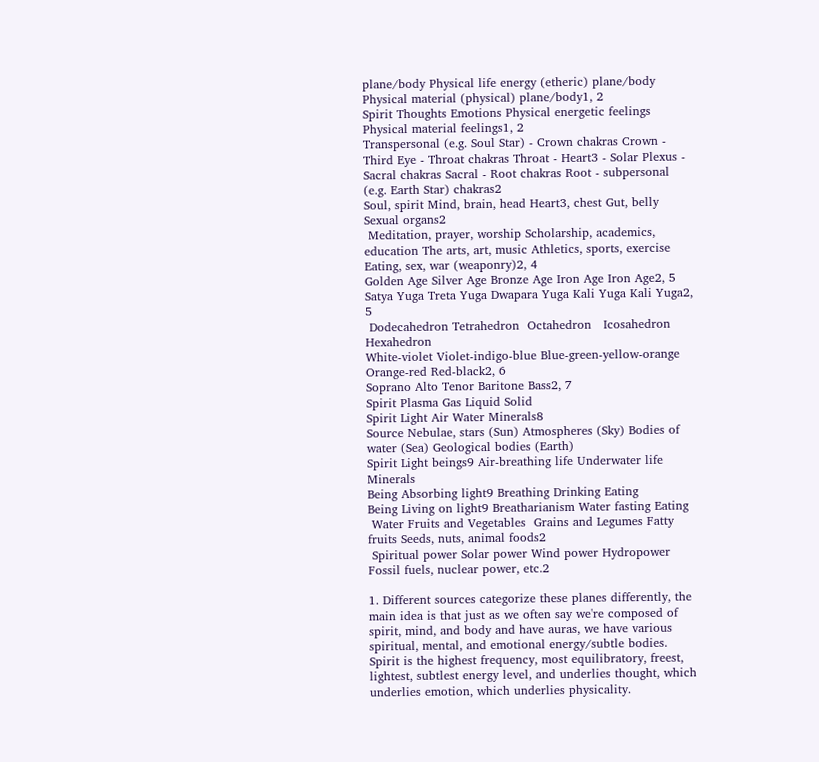plane/body Physical life energy (etheric) plane/body Physical material (physical) plane/body1, 2
Spirit Thoughts Emotions Physical energetic feelings Physical material feelings1, 2
Transpersonal (e.g. Soul Star) - Crown chakras Crown - Third Eye - Throat chakras Throat - Heart3 - Solar Plexus - Sacral chakras Sacral - Root chakras Root - subpersonal (e.g. Earth Star) chakras2
Soul, spirit Mind, brain, head Heart3, chest Gut, belly Sexual organs2
 Meditation, prayer, worship Scholarship, academics, education The arts, art, music Athletics, sports, exercise Eating, sex, war (weaponry)2, 4
Golden Age Silver Age Bronze Age Iron Age Iron Age2, 5
Satya Yuga Treta Yuga Dwapara Yuga Kali Yuga Kali Yuga2, 5
 Dodecahedron Tetrahedron  Octahedron   Icosahedron Hexahedron
White-violet Violet-indigo-blue Blue-green-yellow-orange Orange-red Red-black2, 6
Soprano Alto Tenor Baritone Bass2, 7
Spirit Plasma Gas Liquid Solid
Spirit Light Air Water Minerals8
Source Nebulae, stars (Sun) Atmospheres (Sky) Bodies of water (Sea) Geological bodies (Earth)
Spirit Light beings9 Air-breathing life Underwater life Minerals
Being Absorbing light9 Breathing Drinking Eating
Being Living on light9 Breatharianism Water fasting Eating
 Water Fruits and Vegetables  Grains and Legumes Fatty fruits Seeds, nuts, animal foods2
 Spiritual power Solar power Wind power Hydropower Fossil fuels, nuclear power, etc.2

1. Different sources categorize these planes differently, the main idea is that just as we often say we're composed of spirit, mind, and body and have auras, we have various spiritual, mental, and emotional energy/subtle bodies. Spirit is the highest frequency, most equilibratory, freest, lightest, subtlest energy level, and underlies thought, which underlies emotion, which underlies physicality.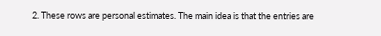2. These rows are personal estimates. The main idea is that the entries are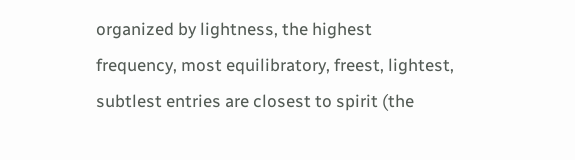organized by lightness, the highest frequency, most equilibratory, freest, lightest, subtlest entries are closest to spirit (the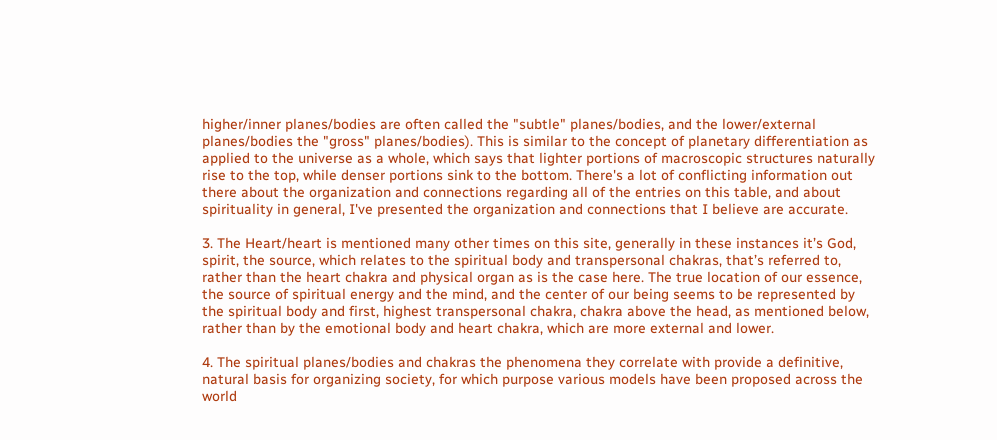higher/inner planes/bodies are often called the "subtle" planes/bodies, and the lower/external planes/bodies the "gross" planes/bodies). This is similar to the concept of planetary differentiation as applied to the universe as a whole, which says that lighter portions of macroscopic structures naturally rise to the top, while denser portions sink to the bottom. There's a lot of conflicting information out there about the organization and connections regarding all of the entries on this table, and about spirituality in general, I've presented the organization and connections that I believe are accurate.

3. The Heart/heart is mentioned many other times on this site, generally in these instances it’s God, spirit, the source, which relates to the spiritual body and transpersonal chakras, that’s referred to, rather than the heart chakra and physical organ as is the case here. The true location of our essence, the source of spiritual energy and the mind, and the center of our being seems to be represented by the spiritual body and first, highest transpersonal chakra, chakra above the head, as mentioned below, rather than by the emotional body and heart chakra, which are more external and lower.

4. The spiritual planes/bodies and chakras the phenomena they correlate with provide a definitive, natural basis for organizing society, for which purpose various models have been proposed across the world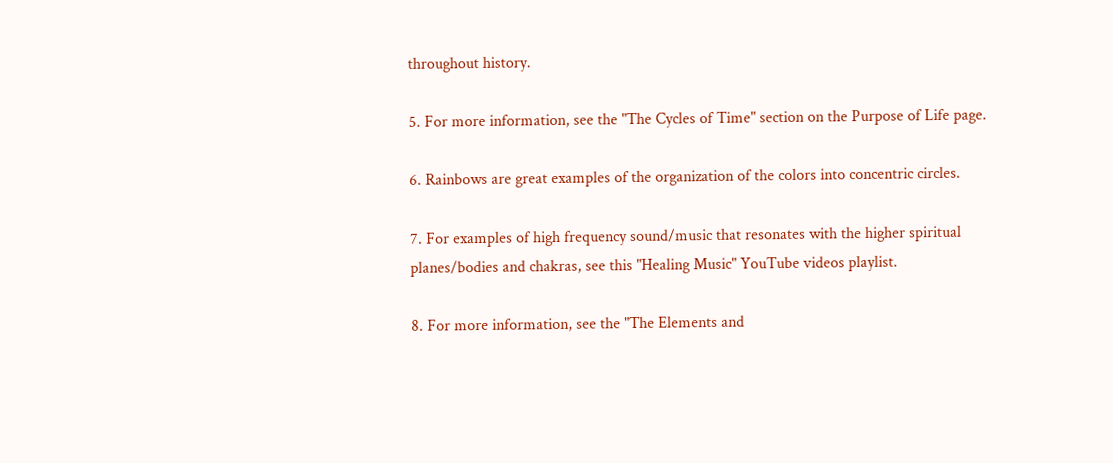throughout history.

5. For more information, see the "The Cycles of Time" section on the Purpose of Life page.

6. Rainbows are great examples of the organization of the colors into concentric circles.

7. For examples of high frequency sound/music that resonates with the higher spiritual planes/bodies and chakras, see this "Healing Music" YouTube videos playlist.

8. For more information, see the "The Elements and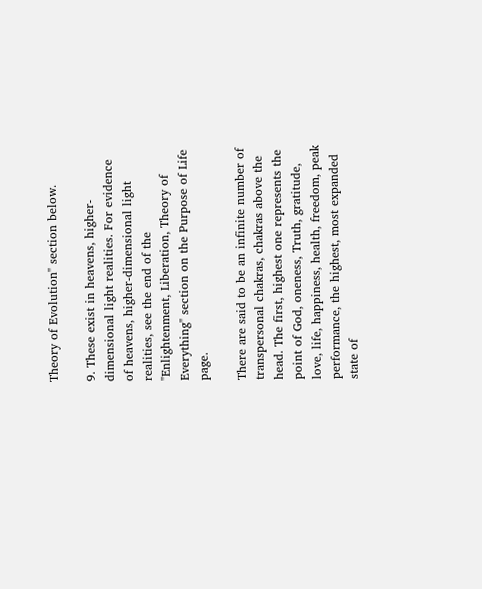Theory of Evolution" section below.

9. These exist in heavens, higher-dimensional light realities. For evidence of heavens, higher-dimensional light realities, see the end of the "Enlightenment, Liberation, Theory of Everything" section on the Purpose of Life page.

There are said to be an infinite number of transpersonal chakras, chakras above the head. The first, highest one represents the point of God, oneness, Truth, gratitude, love, life, happiness, health, freedom, peak performance, the highest, most expanded state of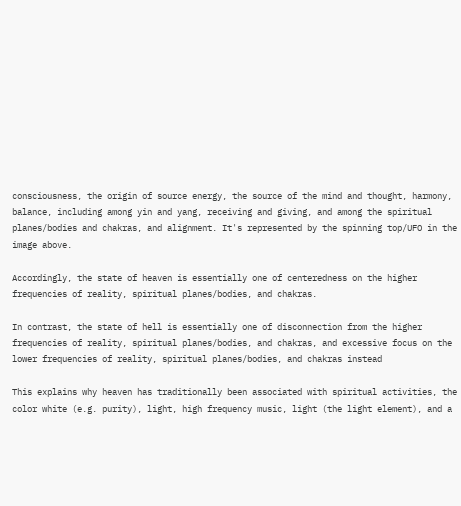consciousness, the origin of source energy, the source of the mind and thought, harmony, balance, including among yin and yang, receiving and giving, and among the spiritual planes/bodies and chakras, and alignment. It's represented by the spinning top/UFO in the image above.

Accordingly, the state of heaven is essentially one of centeredness on the higher frequencies of reality, spiritual planes/bodies, and chakras.

In contrast, the state of hell is essentially one of disconnection from the higher frequencies of reality, spiritual planes/bodies, and chakras, and excessive focus on the lower frequencies of reality, spiritual planes/bodies, and chakras instead

This explains why heaven has traditionally been associated with spiritual activities, the color white (e.g. purity), light, high frequency music, light (the light element), and a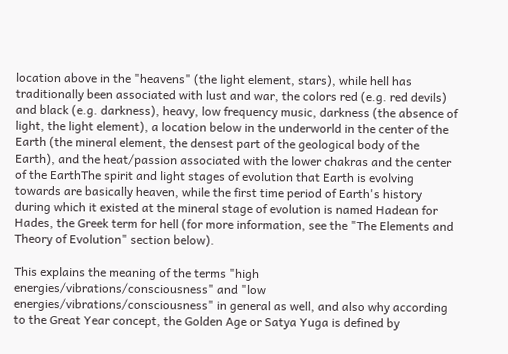location above in the "heavens" (the light element, stars), while hell has traditionally been associated with lust and war, the colors red (e.g. red devils) and black (e.g. darkness), heavy, low frequency music, darkness (the absence of light, the light element), a location below in the underworld in the center of the Earth (the mineral element, the densest part of the geological body of the Earth), and the heat/passion associated with the lower chakras and the center of the EarthThe spirit and light stages of evolution that Earth is evolving towards are basically heaven, while the first time period of Earth's history during which it existed at the mineral stage of evolution is named Hadean for Hades, the Greek term for hell (for more information, see the "The Elements and Theory of Evolution" section below).

This explains the meaning of the terms "high energies/vibrations/consciousness" and "low energies/vibrations/consciousness" in general as well, and also why according to the Great Year concept, the Golden Age or Satya Yuga is defined by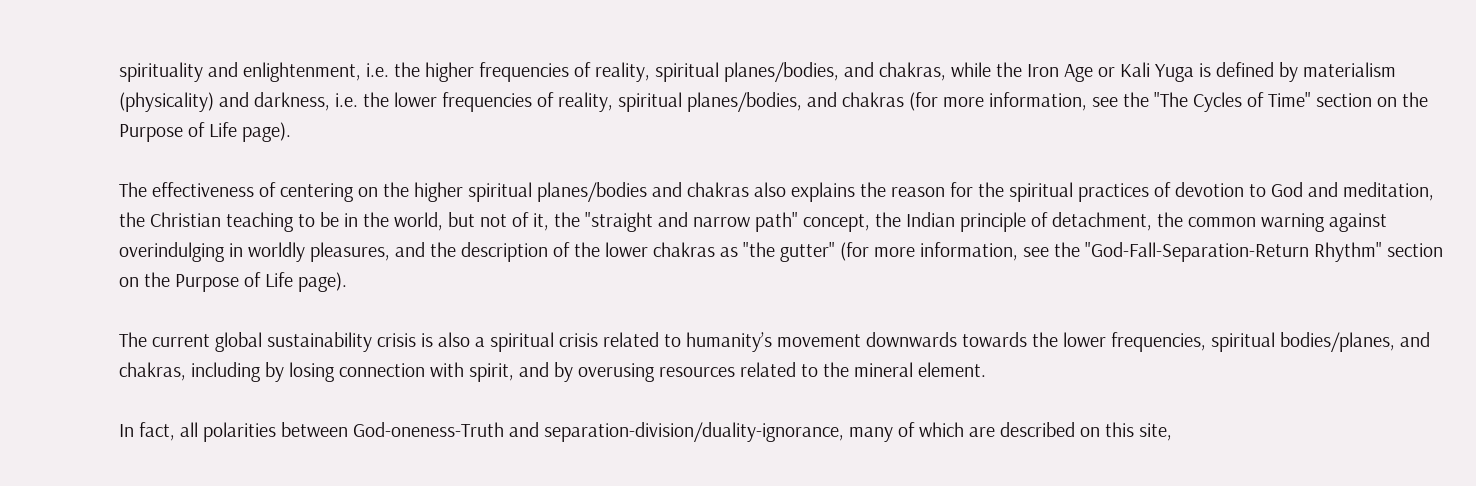spirituality and enlightenment, i.e. the higher frequencies of reality, spiritual planes/bodies, and chakras, while the Iron Age or Kali Yuga is defined by materialism (physicality) and darkness, i.e. the lower frequencies of reality, spiritual planes/bodies, and chakras (for more information, see the "The Cycles of Time" section on the Purpose of Life page).

The effectiveness of centering on the higher spiritual planes/bodies and chakras also explains the reason for the spiritual practices of devotion to God and meditation, the Christian teaching to be in the world, but not of it, the "straight and narrow path" concept, the Indian principle of detachment, the common warning against overindulging in worldly pleasures, and the description of the lower chakras as "the gutter" (for more information, see the "God-Fall-Separation-Return Rhythm" section on the Purpose of Life page).

The current global sustainability crisis is also a spiritual crisis related to humanity’s movement downwards towards the lower frequencies, spiritual bodies/planes, and chakras, including by losing connection with spirit, and by overusing resources related to the mineral element.

In fact, all polarities between God-oneness-Truth and separation-division/duality-ignorance, many of which are described on this site,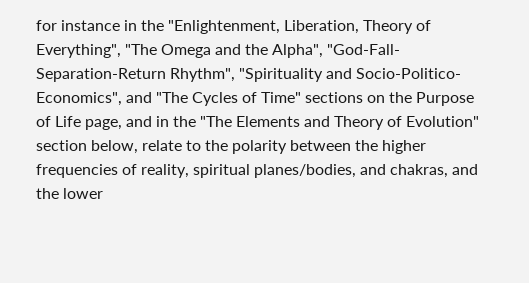for instance in the "Enlightenment, Liberation, Theory of Everything", "The Omega and the Alpha", "God-Fall-Separation-Return Rhythm", "Spirituality and Socio-Politico-Economics", and "The Cycles of Time" sections on the Purpose of Life page, and in the "The Elements and Theory of Evolution" section below, relate to the polarity between the higher frequencies of reality, spiritual planes/bodies, and chakras, and the lower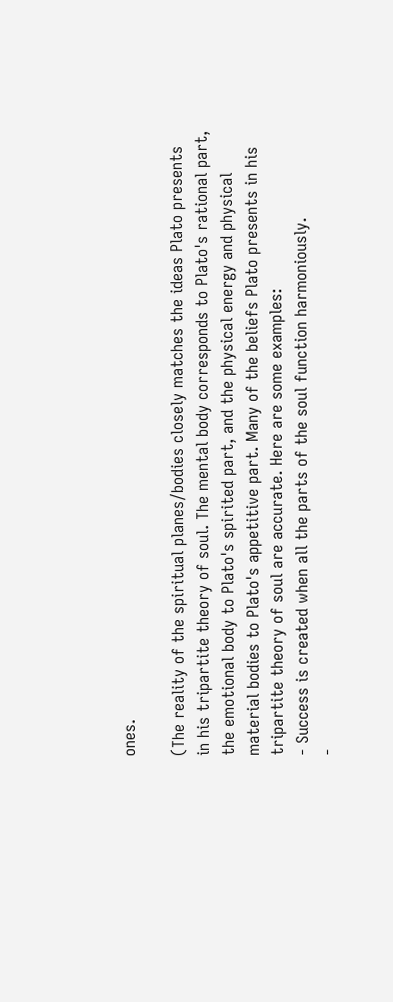ones.

(The reality of the spiritual planes/bodies closely matches the ideas Plato presents in his tripartite theory of soul. The mental body corresponds to Plato's rational part, the emotional body to Plato's spirited part, and the physical energy and physical material bodies to Plato's appetitive part. Many of the beliefs Plato presents in his tripartite theory of soul are accurate. Here are some examples:
- Success is created when all the parts of the soul function harmoniously.
-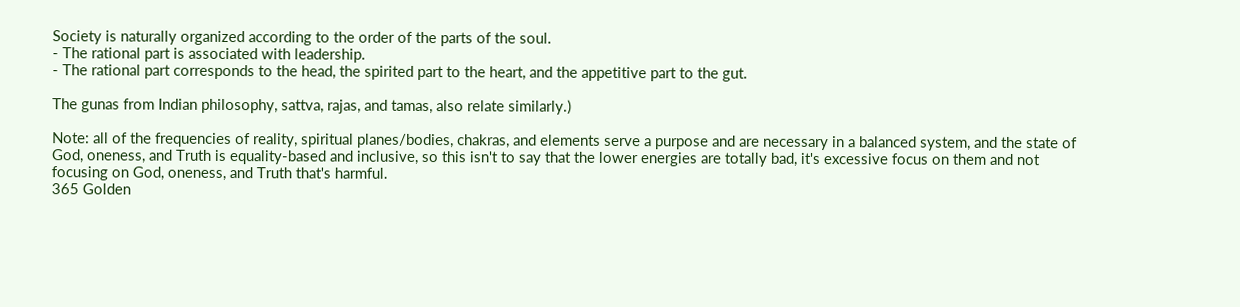Society is naturally organized according to the order of the parts of the soul.
- The rational part is associated with leadership.
- The rational part corresponds to the head, the spirited part to the heart, and the appetitive part to the gut.

The gunas from Indian philosophy, sattva, rajas, and tamas, also relate similarly.)

Note: all of the frequencies of reality, spiritual planes/bodies, chakras, and elements serve a purpose and are necessary in a balanced system, and the state of God, oneness, and Truth is equality-based and inclusive, so this isn't to say that the lower energies are totally bad, it's excessive focus on them and not focusing on God, oneness, and Truth that's harmful.
365 Golden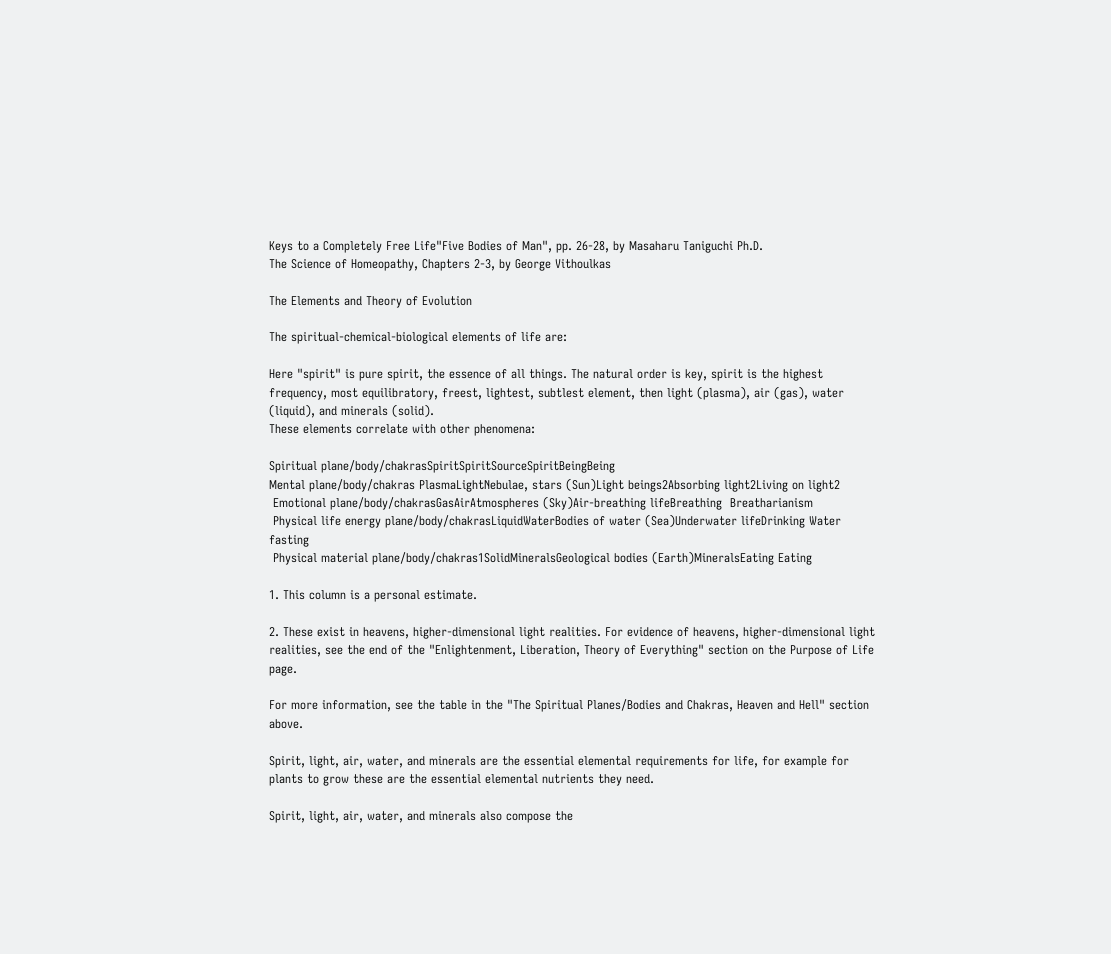Keys to a Completely Free Life"Five Bodies of Man", pp. 26-28, by Masaharu Taniguchi Ph.D.
The Science of Homeopathy, Chapters 2-3, by George Vithoulkas

The Elements and Theory of Evolution

The spiritual-chemical-biological elements of life are:

Here "spirit" is pure spirit, the essence of all things. The natural order is key, spirit is the highest frequency, most equilibratory, freest, lightest, subtlest element, then light (plasma), air (gas), water (liquid), and minerals (solid).
These elements correlate with other phenomena:

Spiritual plane/body/chakrasSpiritSpiritSourceSpiritBeingBeing
Mental plane/body/chakras PlasmaLightNebulae, stars (Sun)Light beings2Absorbing light2Living on light2
 Emotional plane/body/chakrasGasAirAtmospheres (Sky)Air-breathing lifeBreathing  Breatharianism
 Physical life energy plane/body/chakrasLiquidWaterBodies of water (Sea)Underwater lifeDrinking Water fasting
 Physical material plane/body/chakras1SolidMineralsGeological bodies (Earth)MineralsEating Eating

1. This column is a personal estimate.

2. These exist in heavens, higher-dimensional light realities. For evidence of heavens, higher-dimensional light realities, see the end of the "Enlightenment, Liberation, Theory of Everything" section on the Purpose of Life page.

For more information, see the table in the "The Spiritual Planes/Bodies and Chakras, Heaven and Hell" section above.

Spirit, light, air, water, and minerals are the essential elemental requirements for life, for example for plants to grow these are the essential elemental nutrients they need.

Spirit, light, air, water, and minerals also compose the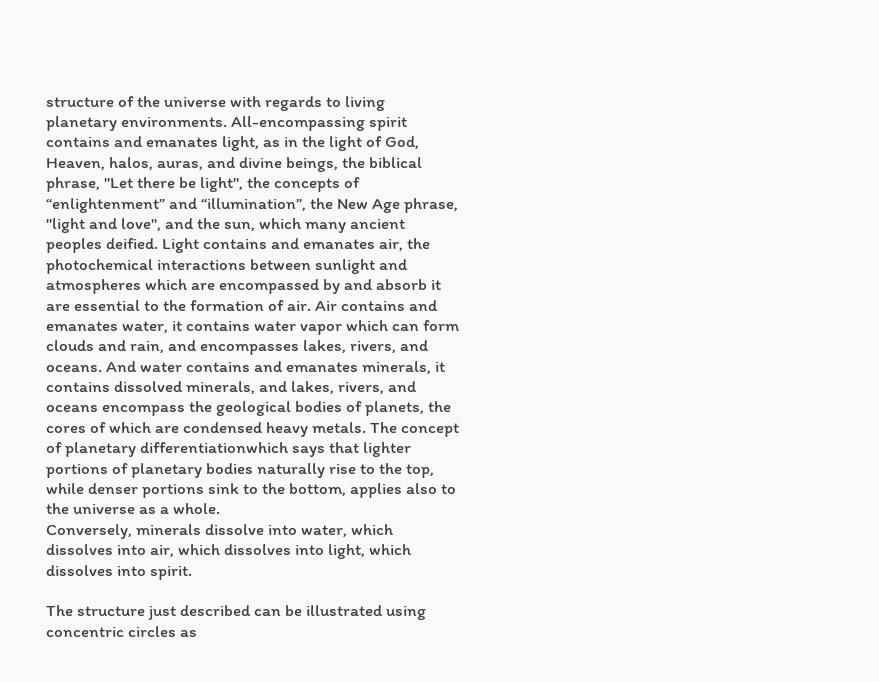structure of the universe with regards to living planetary environments. All-encompassing spirit contains and emanates light, as in the light of God, Heaven, halos, auras, and divine beings, the biblical phrase, "Let there be light", the concepts of “enlightenment” and “illumination”, the New Age phrase, "light and love", and the sun, which many ancient peoples deified. Light contains and emanates air, the photochemical interactions between sunlight and atmospheres which are encompassed by and absorb it are essential to the formation of air. Air contains and emanates water, it contains water vapor which can form clouds and rain, and encompasses lakes, rivers, and oceans. And water contains and emanates minerals, it contains dissolved minerals, and lakes, rivers, and oceans encompass the geological bodies of planets, the cores of which are condensed heavy metals. The concept of planetary differentiationwhich says that lighter portions of planetary bodies naturally rise to the top, while denser portions sink to the bottom, applies also to the universe as a whole.
Conversely, minerals dissolve into water, which dissolves into air, which dissolves into light, which dissolves into spirit.

The structure just described can be illustrated using concentric circles as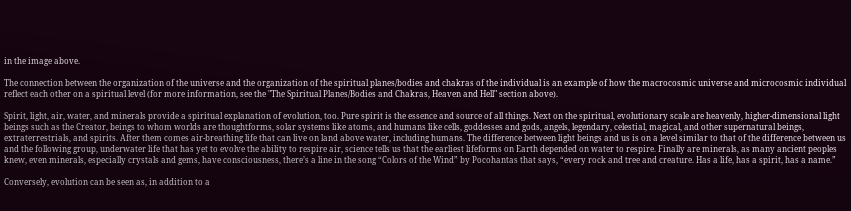in the image above.

The connection between the organization of the universe and the organization of the spiritual planes/bodies and chakras of the individual is an example of how the macrocosmic universe and microcosmic individual reflect each other on a spiritual level (for more information, see the "The Spiritual Planes/Bodies and Chakras, Heaven and Hell" section above).

Spirit, light, air, water, and minerals provide a spiritual explanation of evolution, too. Pure spirit is the essence and source of all things. Next on the spiritual, evolutionary scale are heavenly, higher-dimensional light beings such as the Creator, beings to whom worlds are thoughtforms, solar systems like atoms, and humans like cells, goddesses and gods, angels, legendary, celestial, magical, and other supernatural beings, extraterrestrials, and spirits. After them comes air-breathing life that can live on land above water, including humans. The difference between light beings and us is on a level similar to that of the difference between us and the following group, underwater life that has yet to evolve the ability to respire air, science tells us that the earliest lifeforms on Earth depended on water to respire. Finally are minerals, as many ancient peoples knew, even minerals, especially crystals and gems, have consciousness, there’s a line in the song “Colors of the Wind” by Pocohantas that says, “every rock and tree and creature. Has a life, has a spirit, has a name.”

Conversely, evolution can be seen as, in addition to a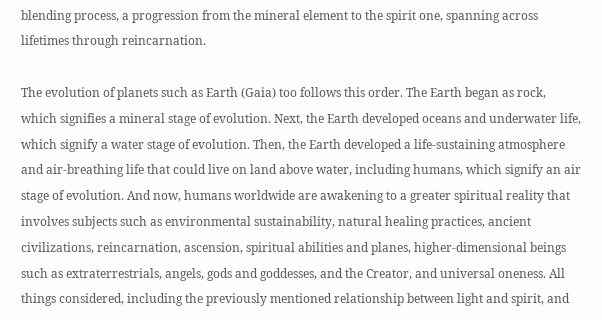blending process, a progression from the mineral element to the spirit one, spanning across lifetimes through reincarnation.

The evolution of planets such as Earth (Gaia) too follows this order. The Earth began as rock, which signifies a mineral stage of evolution. Next, the Earth developed oceans and underwater life, which signify a water stage of evolution. Then, the Earth developed a life-sustaining atmosphere and air-breathing life that could live on land above water, including humans, which signify an air stage of evolution. And now, humans worldwide are awakening to a greater spiritual reality that involves subjects such as environmental sustainability, natural healing practices, ancient civilizations, reincarnation, ascension, spiritual abilities and planes, higher-dimensional beings such as extraterrestrials, angels, gods and goddesses, and the Creator, and universal oneness. All things considered, including the previously mentioned relationship between light and spirit, and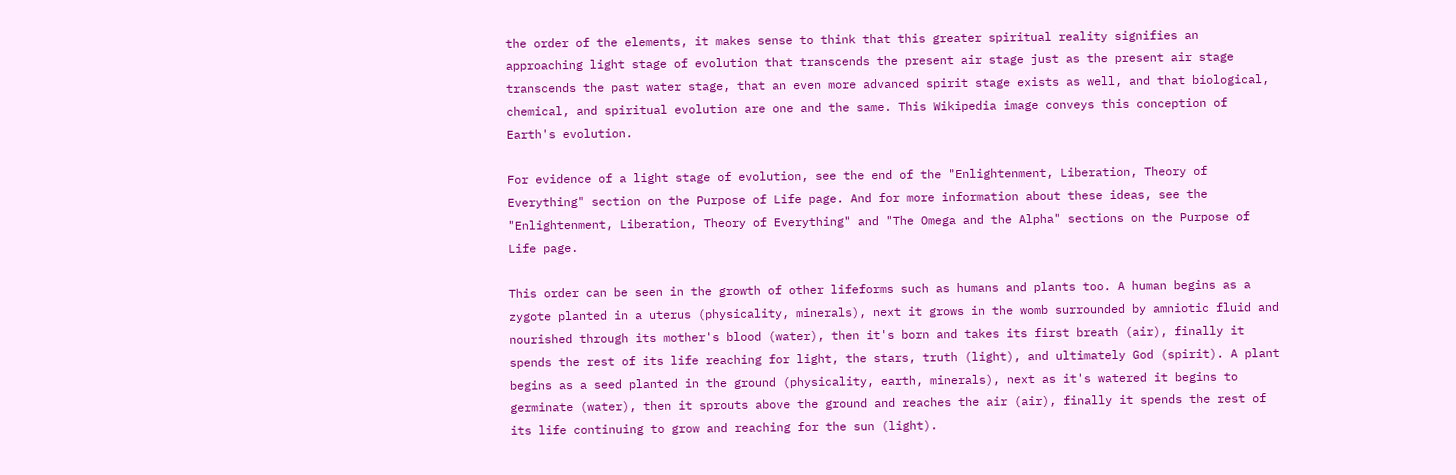the order of the elements, it makes sense to think that this greater spiritual reality signifies an approaching light stage of evolution that transcends the present air stage just as the present air stage transcends the past water stage, that an even more advanced spirit stage exists as well, and that biological, chemical, and spiritual evolution are one and the same. This Wikipedia image conveys this conception of Earth's evolution.

For evidence of a light stage of evolution, see the end of the "Enlightenment, Liberation, Theory of Everything" section on the Purpose of Life page. And for more information about these ideas, see the "Enlightenment, Liberation, Theory of Everything" and "The Omega and the Alpha" sections on the Purpose of Life page.

This order can be seen in the growth of other lifeforms such as humans and plants too. A human begins as a zygote planted in a uterus (physicality, minerals), next it grows in the womb surrounded by amniotic fluid and nourished through its mother's blood (water), then it's born and takes its first breath (air), finally it spends the rest of its life reaching for light, the stars, truth (light), and ultimately God (spirit). A plant begins as a seed planted in the ground (physicality, earth, minerals), next as it's watered it begins to germinate (water), then it sprouts above the ground and reaches the air (air), finally it spends the rest of its life continuing to grow and reaching for the sun (light).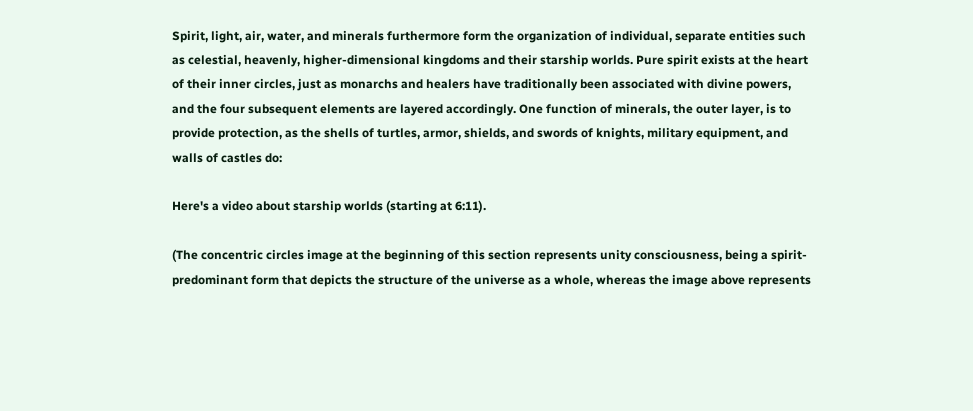Spirit, light, air, water, and minerals furthermore form the organization of individual, separate entities such as celestial, heavenly, higher-dimensional kingdoms and their starship worlds. Pure spirit exists at the heart of their inner circles, just as monarchs and healers have traditionally been associated with divine powers, and the four subsequent elements are layered accordingly. One function of minerals, the outer layer, is to provide protection, as the shells of turtles, armor, shields, and swords of knights, military equipment, and walls of castles do:

Here's a video about starship worlds (starting at 6:11).

(The concentric circles image at the beginning of this section represents unity consciousness, being a spirit-predominant form that depicts the structure of the universe as a whole, whereas the image above represents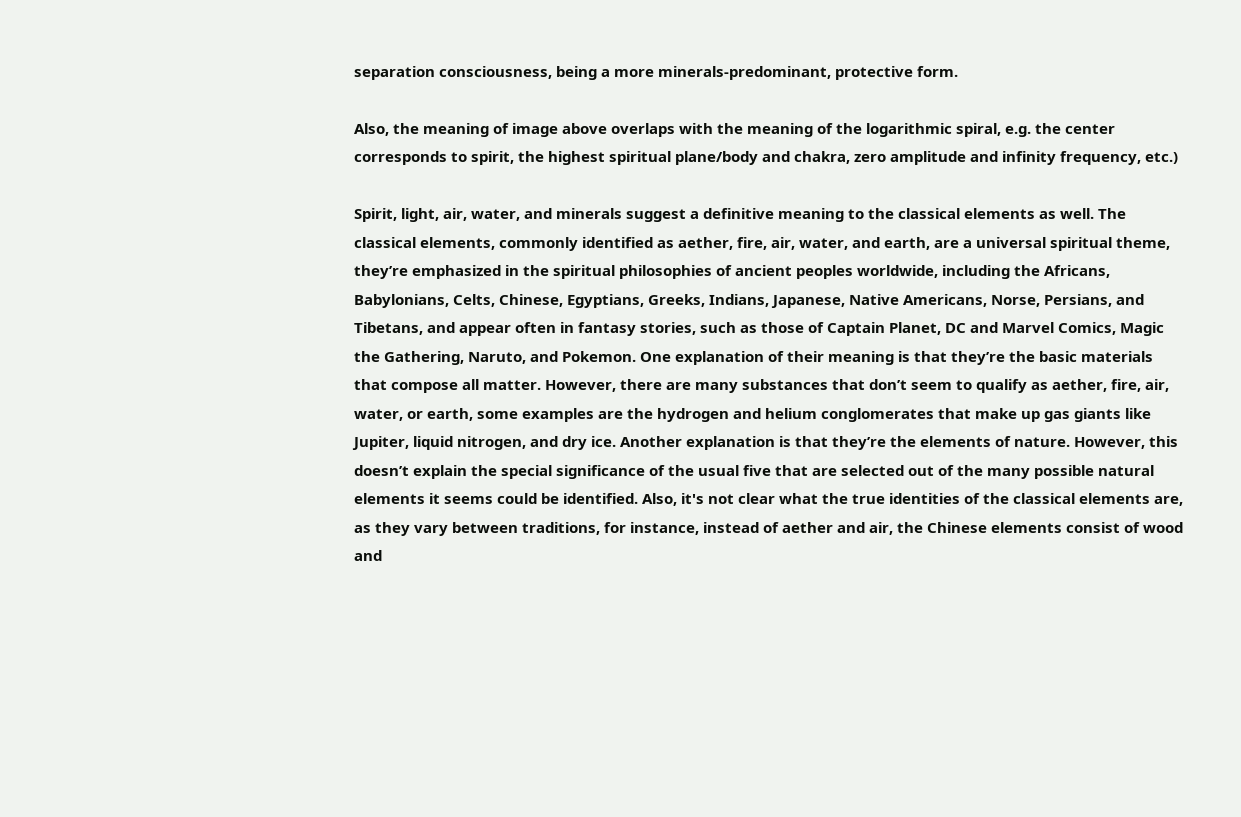separation consciousness, being a more minerals-predominant, protective form.

Also, the meaning of image above overlaps with the meaning of the logarithmic spiral, e.g. the center corresponds to spirit, the highest spiritual plane/body and chakra, zero amplitude and infinity frequency, etc.)

Spirit, light, air, water, and minerals suggest a definitive meaning to the classical elements as well. The classical elements, commonly identified as aether, fire, air, water, and earth, are a universal spiritual theme, they’re emphasized in the spiritual philosophies of ancient peoples worldwide, including the Africans, Babylonians, Celts, Chinese, Egyptians, Greeks, Indians, Japanese, Native Americans, Norse, Persians, and Tibetans, and appear often in fantasy stories, such as those of Captain Planet, DC and Marvel Comics, Magic the Gathering, Naruto, and Pokemon. One explanation of their meaning is that they’re the basic materials that compose all matter. However, there are many substances that don’t seem to qualify as aether, fire, air, water, or earth, some examples are the hydrogen and helium conglomerates that make up gas giants like Jupiter, liquid nitrogen, and dry ice. Another explanation is that they’re the elements of nature. However, this doesn’t explain the special significance of the usual five that are selected out of the many possible natural elements it seems could be identified. Also, it's not clear what the true identities of the classical elements are, as they vary between traditions, for instance, instead of aether and air, the Chinese elements consist of wood and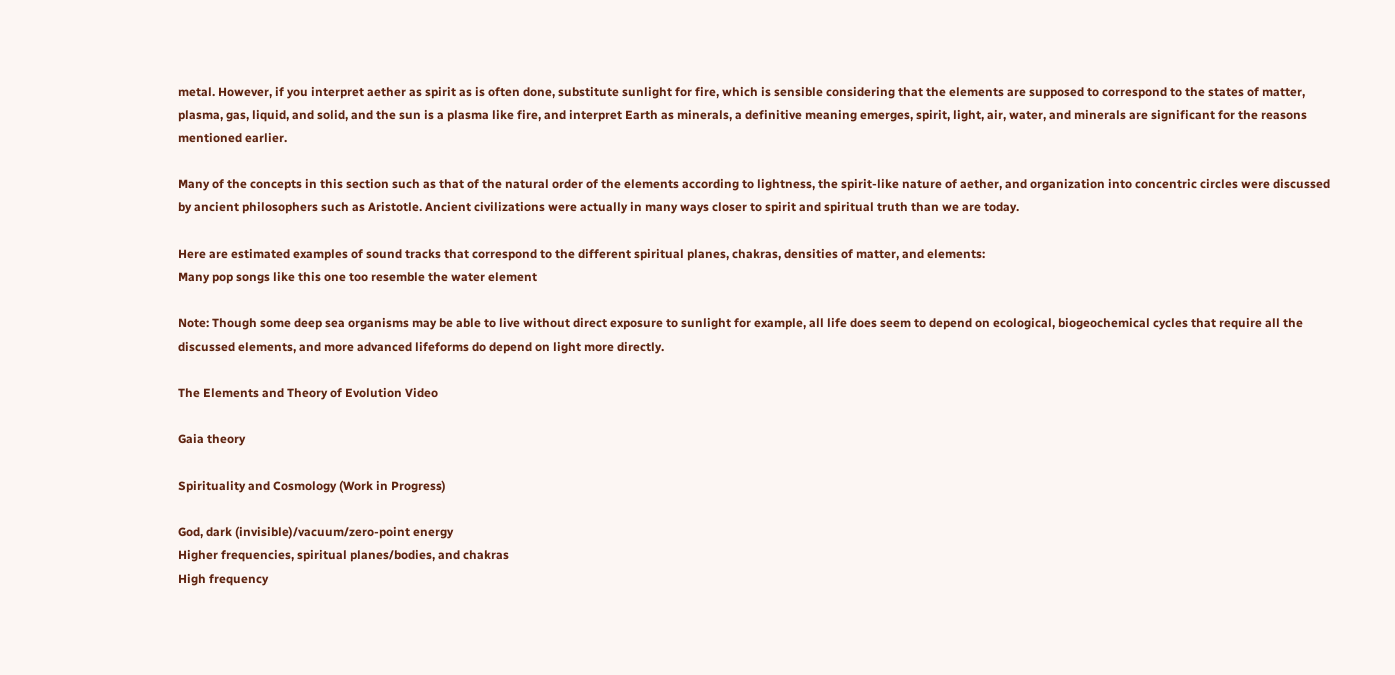metal. However, if you interpret aether as spirit as is often done, substitute sunlight for fire, which is sensible considering that the elements are supposed to correspond to the states of matter, plasma, gas, liquid, and solid, and the sun is a plasma like fire, and interpret Earth as minerals, a definitive meaning emerges, spirit, light, air, water, and minerals are significant for the reasons mentioned earlier.

Many of the concepts in this section such as that of the natural order of the elements according to lightness, the spirit-like nature of aether, and organization into concentric circles were discussed by ancient philosophers such as Aristotle. Ancient civilizations were actually in many ways closer to spirit and spiritual truth than we are today.

Here are estimated examples of sound tracks that correspond to the different spiritual planes, chakras, densities of matter, and elements:
Many pop songs like this one too resemble the water element

Note: Though some deep sea organisms may be able to live without direct exposure to sunlight for example, all life does seem to depend on ecological, biogeochemical cycles that require all the discussed elements, and more advanced lifeforms do depend on light more directly.

The Elements and Theory of Evolution Video

Gaia theory

Spirituality and Cosmology (Work in Progress)

God, dark (invisible)/vacuum/zero-point energy
Higher frequencies, spiritual planes/bodies, and chakras
High frequency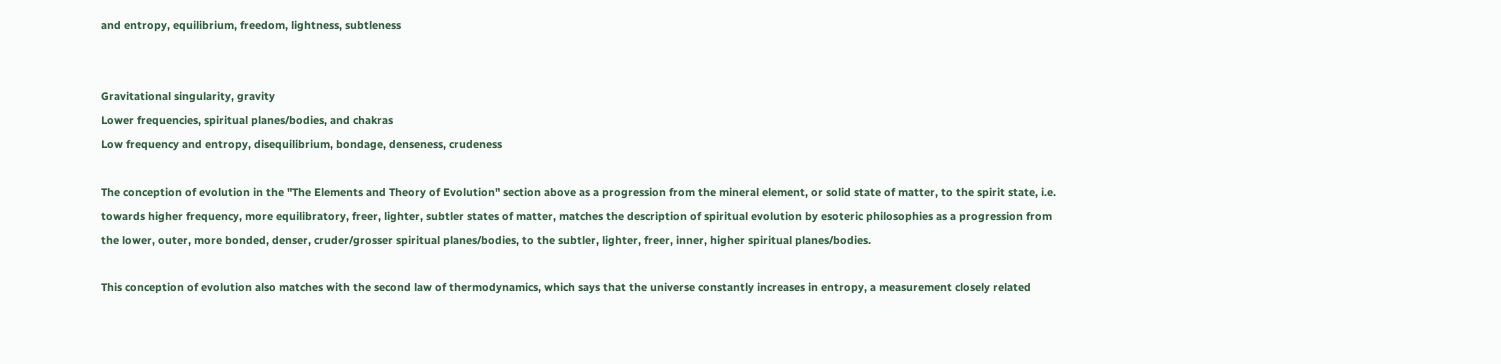and entropy, equilibrium, freedom, lightness, subtleness


Gravitational singularity, gravity
Lower frequencies, spiritual planes/bodies, and chakras
Low frequency and entropy, disequilibrium, bondage, denseness, crudeness

The conception of evolution in the "The Elements and Theory of Evolution" section above as a progression from the mineral element, or solid state of matter, to the spirit state, i.e. towards higher frequency, more equilibratory, freer, lighter, subtler states of matter, matches the description of spiritual evolution by esoteric philosophies as a progression from the lower, outer, more bonded, denser, cruder/grosser spiritual planes/bodies, to the subtler, lighter, freer, inner, higher spiritual planes/bodies.

This conception of evolution also matches with the second law of thermodynamics, which says that the universe constantly increases in entropy, a measurement closely related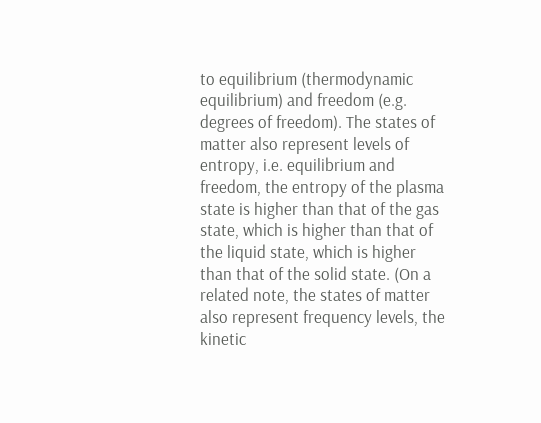to equilibrium (thermodynamic equilibrium) and freedom (e.g. degrees of freedom). The states of matter also represent levels of entropy, i.e. equilibrium and freedom, the entropy of the plasma state is higher than that of the gas state, which is higher than that of the liquid state, which is higher than that of the solid state. (On a related note, the states of matter also represent frequency levels, the kinetic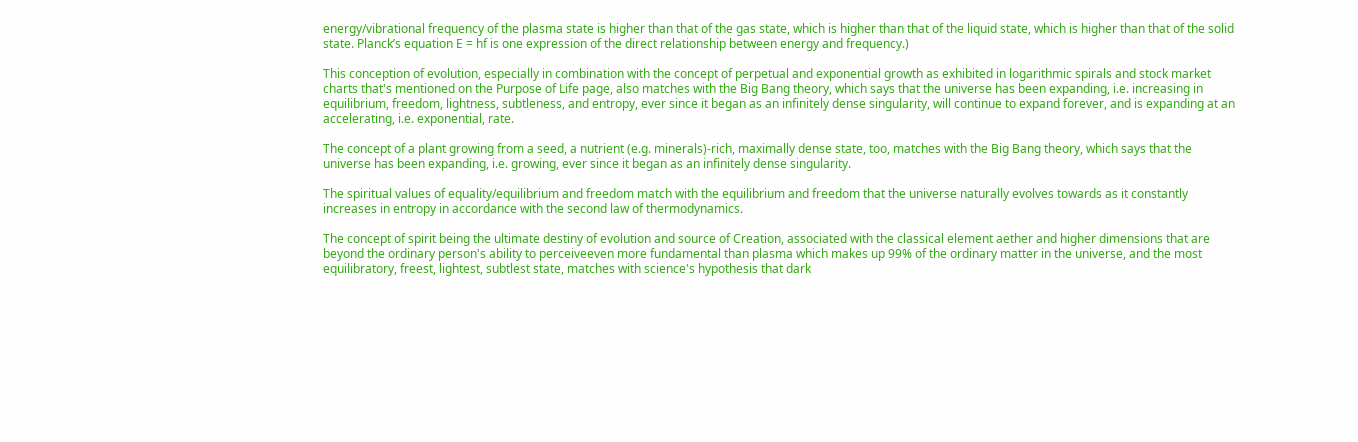energy/vibrational frequency of the plasma state is higher than that of the gas state, which is higher than that of the liquid state, which is higher than that of the solid state. Planck’s equation E = hf is one expression of the direct relationship between energy and frequency.)

This conception of evolution, especially in combination with the concept of perpetual and exponential growth as exhibited in logarithmic spirals and stock market charts that's mentioned on the Purpose of Life page, also matches with the Big Bang theory, which says that the universe has been expanding, i.e. increasing in equilibrium, freedom, lightness, subtleness, and entropy, ever since it began as an infinitely dense singularity, will continue to expand forever, and is expanding at an accelerating, i.e. exponential, rate.

The concept of a plant growing from a seed, a nutrient (e.g. minerals)-rich, maximally dense state, too, matches with the Big Bang theory, which says that the universe has been expanding, i.e. growing, ever since it began as an infinitely dense singularity.

The spiritual values of equality/equilibrium and freedom match with the equilibrium and freedom that the universe naturally evolves towards as it constantly increases in entropy in accordance with the second law of thermodynamics.

The concept of spirit being the ultimate destiny of evolution and source of Creation, associated with the classical element aether and higher dimensions that are beyond the ordinary person's ability to perceiveeven more fundamental than plasma which makes up 99% of the ordinary matter in the universe, and the most equilibratory, freest, lightest, subtlest state, matches with science's hypothesis that dark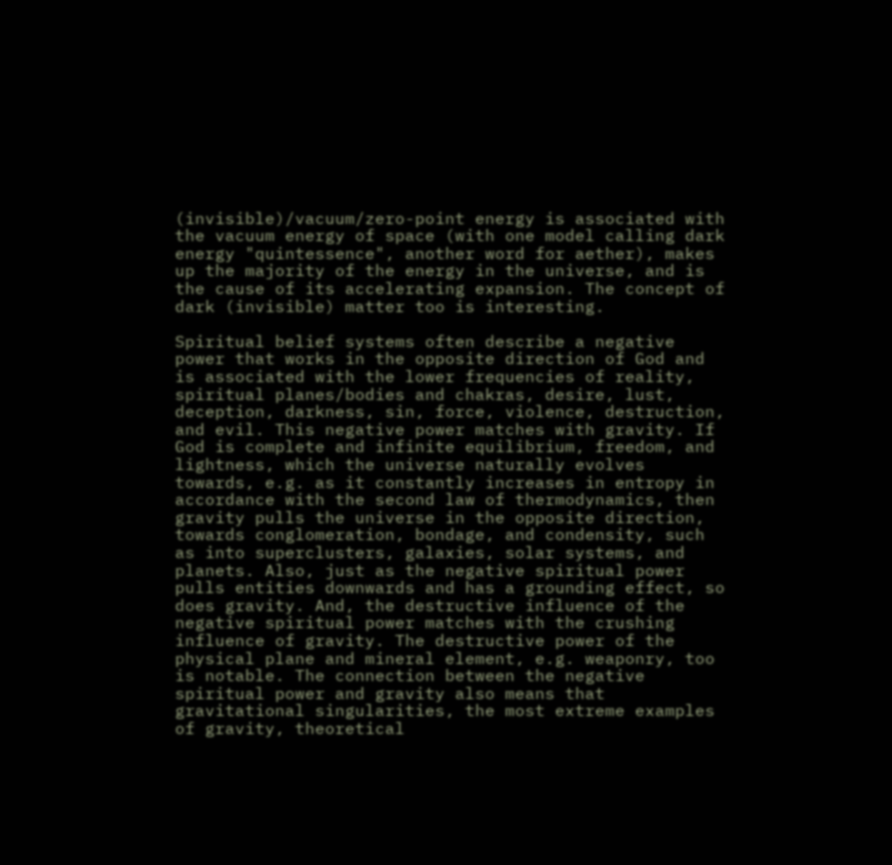(invisible)/vacuum/zero-point energy is associated with the vacuum energy of space (with one model calling dark energy "quintessence", another word for aether), makes up the majority of the energy in the universe, and is the cause of its accelerating expansion. The concept of dark (invisible) matter too is interesting.

Spiritual belief systems often describe a negative power that works in the opposite direction of God and is associated with the lower frequencies of reality, spiritual planes/bodies and chakras, desire, lust, deception, darkness, sin, force, violence, destruction, and evil. This negative power matches with gravity. If God is complete and infinite equilibrium, freedom, and lightness, which the universe naturally evolves towards, e.g. as it constantly increases in entropy in accordance with the second law of thermodynamics, then gravity pulls the universe in the opposite direction, towards conglomeration, bondage, and condensity, such as into superclusters, galaxies, solar systems, and planets. Also, just as the negative spiritual power pulls entities downwards and has a grounding effect, so does gravity. And, the destructive influence of the negative spiritual power matches with the crushing influence of gravity. The destructive power of the physical plane and mineral element, e.g. weaponry, too is notable. The connection between the negative spiritual power and gravity also means that gravitational singularities, the most extreme examples of gravity, theoretical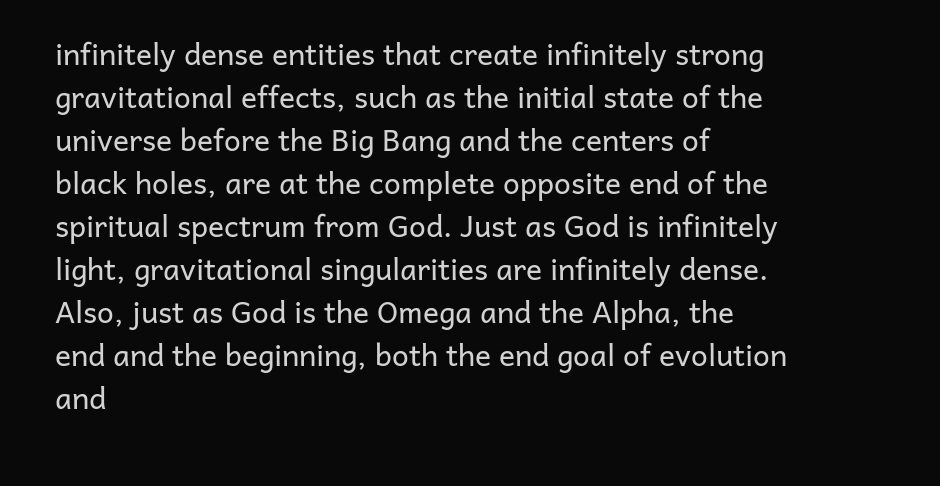infinitely dense entities that create infinitely strong gravitational effects, such as the initial state of the universe before the Big Bang and the centers of black holes, are at the complete opposite end of the spiritual spectrum from God. Just as God is infinitely light, gravitational singularities are infinitely dense. Also, just as God is the Omega and the Alpha, the end and the beginning, both the end goal of evolution and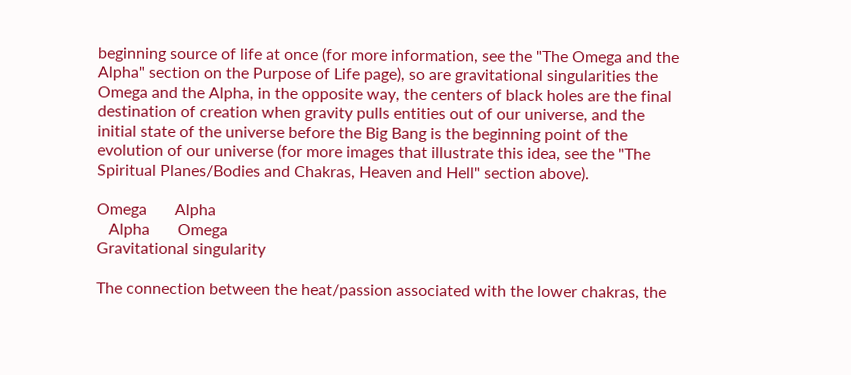beginning source of life at once (for more information, see the "The Omega and the Alpha" section on the Purpose of Life page), so are gravitational singularities the Omega and the Alpha, in the opposite way, the centers of black holes are the final destination of creation when gravity pulls entities out of our universe, and the initial state of the universe before the Big Bang is the beginning point of the evolution of our universe (for more images that illustrate this idea, see the "The Spiritual Planes/Bodies and Chakras, Heaven and Hell" section above).

Omega       Alpha
   Alpha       Omega
Gravitational singularity

The connection between the heat/passion associated with the lower chakras, the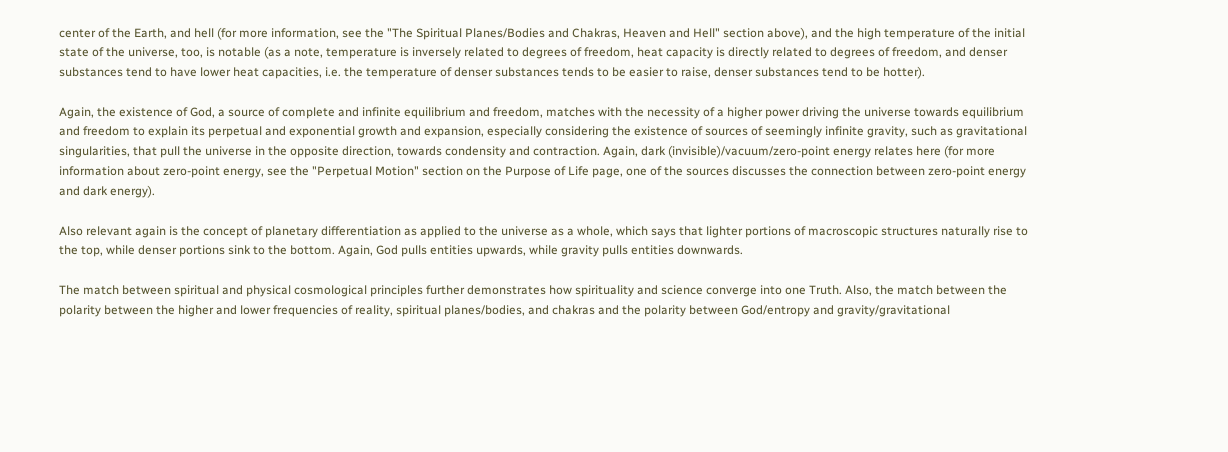center of the Earth, and hell (for more information, see the "The Spiritual Planes/Bodies and Chakras, Heaven and Hell" section above), and the high temperature of the initial state of the universe, too, is notable (as a note, temperature is inversely related to degrees of freedom, heat capacity is directly related to degrees of freedom, and denser substances tend to have lower heat capacities, i.e. the temperature of denser substances tends to be easier to raise, denser substances tend to be hotter).

Again, the existence of God, a source of complete and infinite equilibrium and freedom, matches with the necessity of a higher power driving the universe towards equilibrium and freedom to explain its perpetual and exponential growth and expansion, especially considering the existence of sources of seemingly infinite gravity, such as gravitational singularities, that pull the universe in the opposite direction, towards condensity and contraction. Again, dark (invisible)/vacuum/zero-point energy relates here (for more information about zero-point energy, see the "Perpetual Motion" section on the Purpose of Life page, one of the sources discusses the connection between zero-point energy and dark energy).

Also relevant again is the concept of planetary differentiation as applied to the universe as a whole, which says that lighter portions of macroscopic structures naturally rise to the top, while denser portions sink to the bottom. Again, God pulls entities upwards, while gravity pulls entities downwards.

The match between spiritual and physical cosmological principles further demonstrates how spirituality and science converge into one Truth. Also, the match between the polarity between the higher and lower frequencies of reality, spiritual planes/bodies, and chakras and the polarity between God/entropy and gravity/gravitational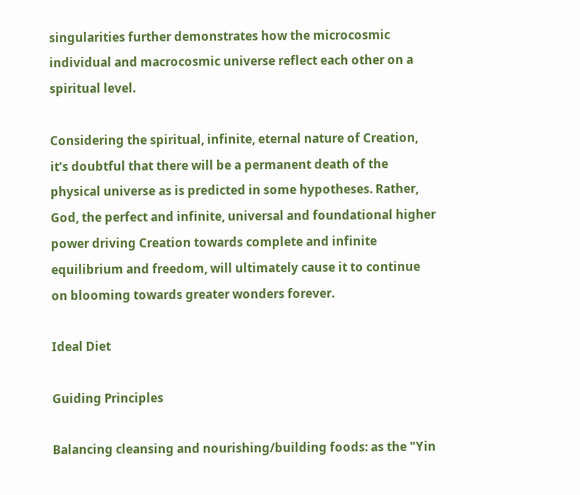singularities further demonstrates how the microcosmic individual and macrocosmic universe reflect each other on a spiritual level.

Considering the spiritual, infinite, eternal nature of Creation, it’s doubtful that there will be a permanent death of the physical universe as is predicted in some hypotheses. Rather, God, the perfect and infinite, universal and foundational higher power driving Creation towards complete and infinite equilibrium and freedom, will ultimately cause it to continue on blooming towards greater wonders forever.

Ideal Diet

Guiding Principles

Balancing cleansing and nourishing/building foods: as the "Yin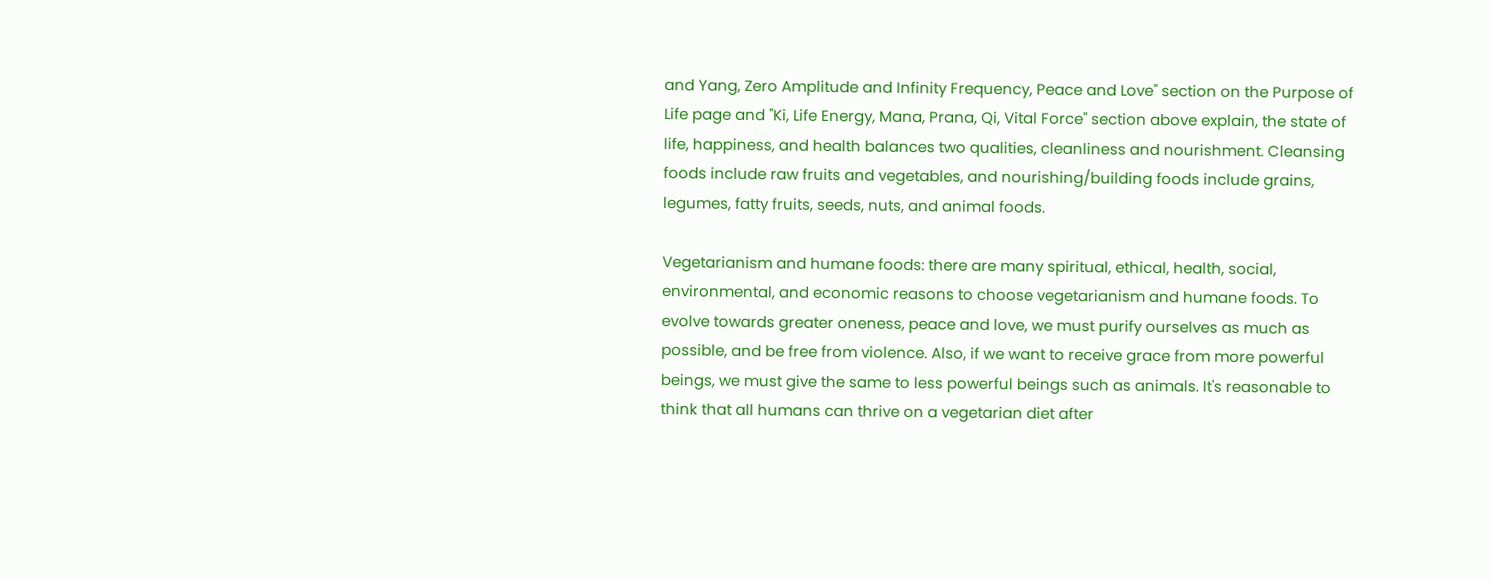and Yang, Zero Amplitude and Infinity Frequency, Peace and Love" section on the Purpose of Life page and "Ki, Life Energy, Mana, Prana, Qi, Vital Force" section above explain, the state of life, happiness, and health balances two qualities, cleanliness and nourishment. Cleansing foods include raw fruits and vegetables, and nourishing/building foods include grains, legumes, fatty fruits, seeds, nuts, and animal foods.

Vegetarianism and humane foods: there are many spiritual, ethical, health, social, environmental, and economic reasons to choose vegetarianism and humane foods. To evolve towards greater oneness, peace and love, we must purify ourselves as much as possible, and be free from violence. Also, if we want to receive grace from more powerful beings, we must give the same to less powerful beings such as animals. It's reasonable to think that all humans can thrive on a vegetarian diet after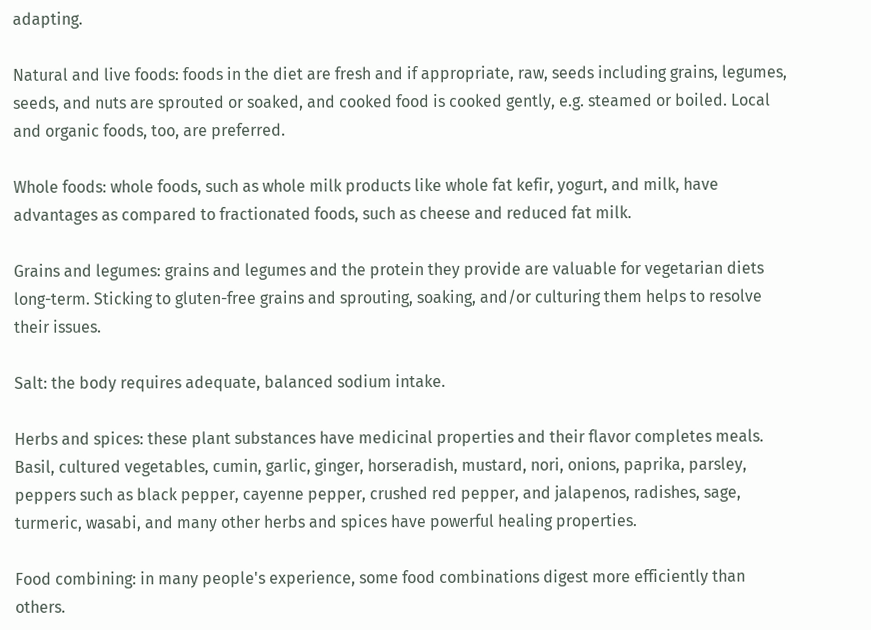adapting.

Natural and live foods: foods in the diet are fresh and if appropriate, raw, seeds including grains, legumes, seeds, and nuts are sprouted or soaked, and cooked food is cooked gently, e.g. steamed or boiled. Local and organic foods, too, are preferred.

Whole foods: whole foods, such as whole milk products like whole fat kefir, yogurt, and milk, have advantages as compared to fractionated foods, such as cheese and reduced fat milk.

Grains and legumes: grains and legumes and the protein they provide are valuable for vegetarian diets long-term. Sticking to gluten-free grains and sprouting, soaking, and/or culturing them helps to resolve their issues.

Salt: the body requires adequate, balanced sodium intake.

Herbs and spices: these plant substances have medicinal properties and their flavor completes meals. Basil, cultured vegetables, cumin, garlic, ginger, horseradish, mustard, nori, onions, paprika, parsley, peppers such as black pepper, cayenne pepper, crushed red pepper, and jalapenos, radishes, sage, turmeric, wasabi, and many other herbs and spices have powerful healing properties.

Food combining: in many people's experience, some food combinations digest more efficiently than others.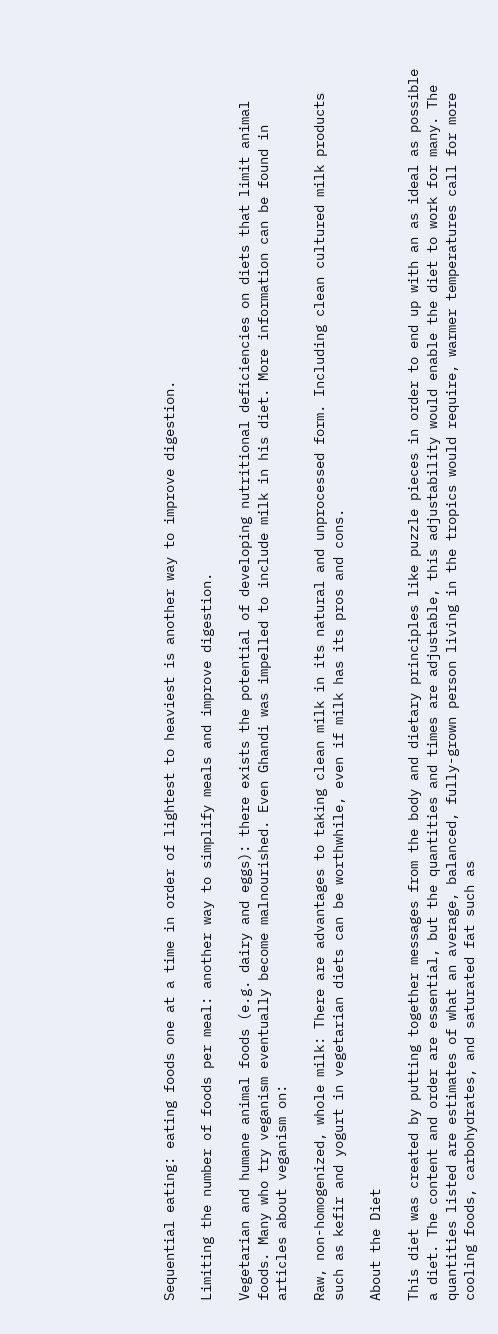Sequential eating: eating foods one at a time in order of lightest to heaviest is another way to improve digestion.

Limiting the number of foods per meal: another way to simplify meals and improve digestion.

Vegetarian and humane animal foods (e.g. dairy and eggs): there exists the potential of developing nutritional deficiencies on diets that limit animal foods. Many who try veganism eventually become malnourished. Even Ghandi was impelled to include milk in his diet. More information can be found in articles about veganism on:

Raw, non-homogenized, whole milk: There are advantages to taking clean milk in its natural and unprocessed form. Including clean cultured milk products such as kefir and yogurt in vegetarian diets can be worthwhile, even if milk has its pros and cons.

About the Diet

This diet was created by putting together messages from the body and dietary principles like puzzle pieces in order to end up with an as ideal as possible a diet. The content and order are essential, but the quantities and times are adjustable, this adjustability would enable the diet to work for many. The quantities listed are estimates of what an average, balanced, fully-grown person living in the tropics would require, warmer temperatures call for more cooling foods, carbohydrates, and saturated fat such as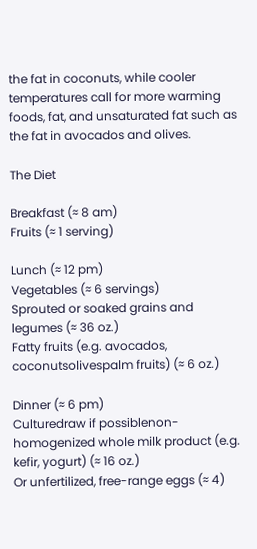the fat in coconuts, while cooler temperatures call for more warming foods, fat, and unsaturated fat such as the fat in avocados and olives.

The Diet

Breakfast (≈ 8 am)
Fruits (≈ 1 serving)

Lunch (≈ 12 pm)
Vegetables (≈ 6 servings)
Sprouted or soaked grains and legumes (≈ 36 oz.)
Fatty fruits (e.g. avocados, coconutsolivespalm fruits) (≈ 6 oz.)

Dinner (≈ 6 pm)
Culturedraw if possiblenon-homogenized whole milk product (e.g. kefir, yogurt) (≈ 16 oz.)
Or unfertilized, free-range eggs (≈ 4)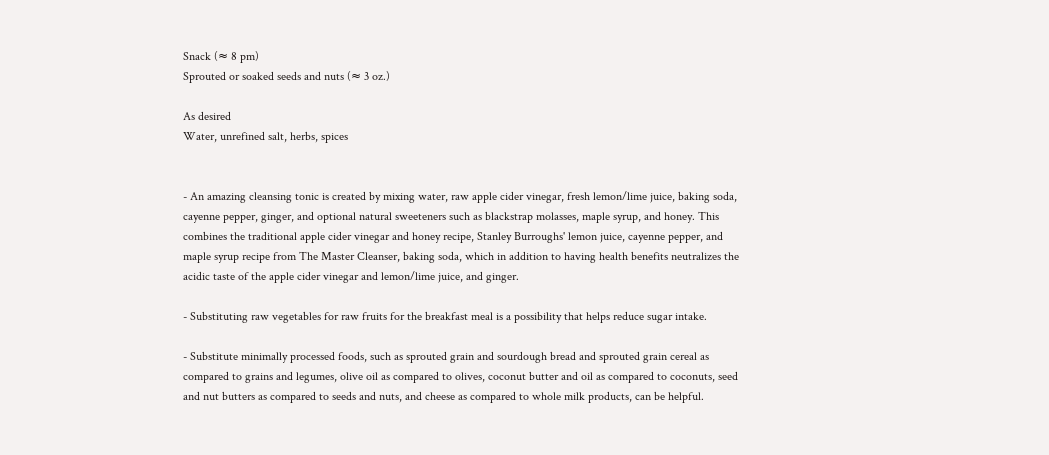Snack (≈ 8 pm)
Sprouted or soaked seeds and nuts (≈ 3 oz.)

As desired
Water, unrefined salt, herbs, spices


- An amazing cleansing tonic is created by mixing water, raw apple cider vinegar, fresh lemon/lime juice, baking soda, cayenne pepper, ginger, and optional natural sweeteners such as blackstrap molasses, maple syrup, and honey. This combines the traditional apple cider vinegar and honey recipe, Stanley Burroughs' lemon juice, cayenne pepper, and maple syrup recipe from The Master Cleanser, baking soda, which in addition to having health benefits neutralizes the acidic taste of the apple cider vinegar and lemon/lime juice, and ginger.

- Substituting raw vegetables for raw fruits for the breakfast meal is a possibility that helps reduce sugar intake.

- Substitute minimally processed foods, such as sprouted grain and sourdough bread and sprouted grain cereal as compared to grains and legumes, olive oil as compared to olives, coconut butter and oil as compared to coconuts, seed and nut butters as compared to seeds and nuts, and cheese as compared to whole milk products, can be helpful.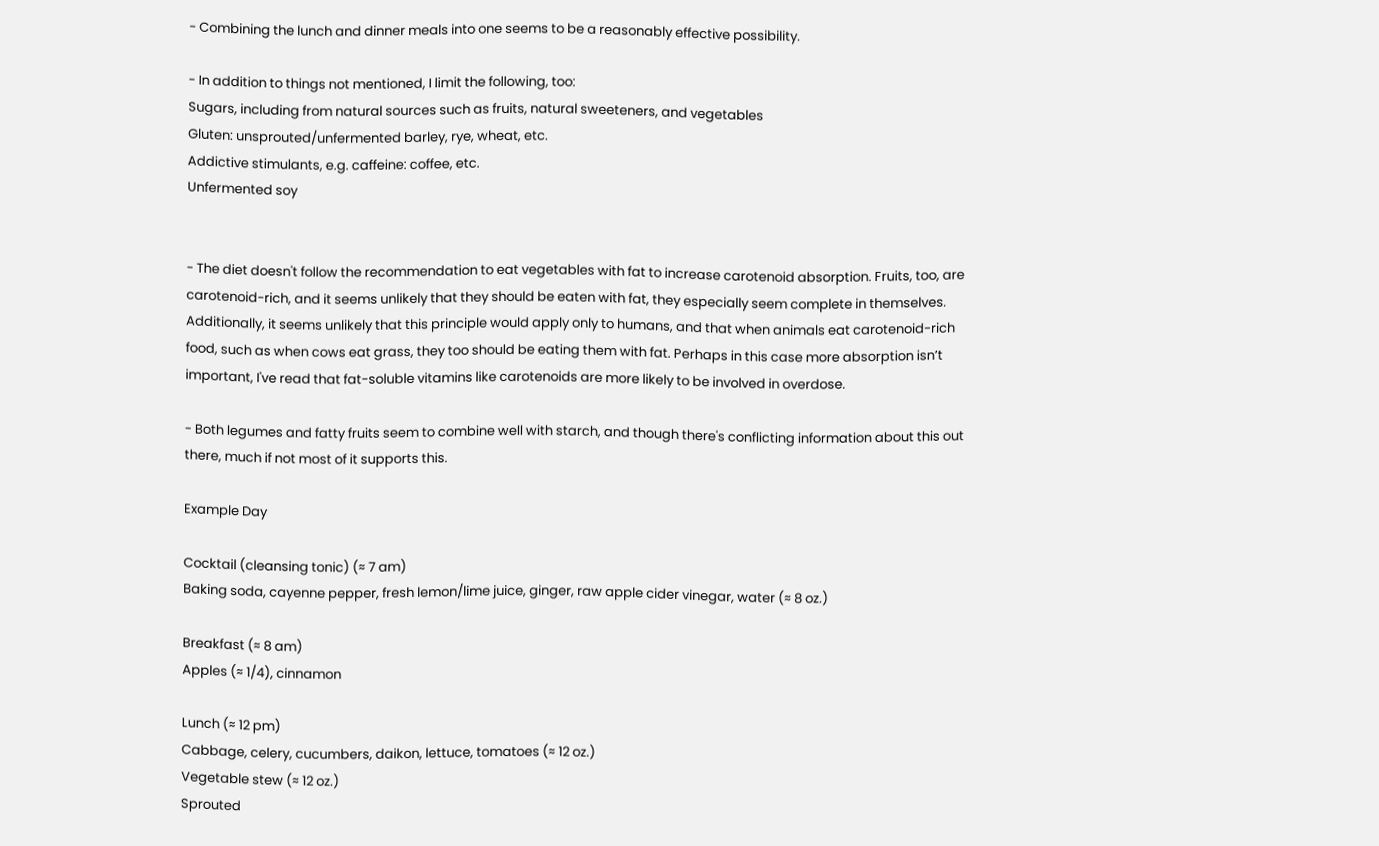- Combining the lunch and dinner meals into one seems to be a reasonably effective possibility.

- In addition to things not mentioned, I limit the following, too:
Sugars, including from natural sources such as fruits, natural sweeteners, and vegetables
Gluten: unsprouted/unfermented barley, rye, wheat, etc.
Addictive stimulants, e.g. caffeine: coffee, etc.
Unfermented soy


- The diet doesn't follow the recommendation to eat vegetables with fat to increase carotenoid absorption. Fruits, too, are carotenoid-rich, and it seems unlikely that they should be eaten with fat, they especially seem complete in themselves. Additionally, it seems unlikely that this principle would apply only to humans, and that when animals eat carotenoid-rich food, such as when cows eat grass, they too should be eating them with fat. Perhaps in this case more absorption isn’t important, I've read that fat-soluble vitamins like carotenoids are more likely to be involved in overdose.

- Both legumes and fatty fruits seem to combine well with starch, and though there's conflicting information about this out there, much if not most of it supports this.

Example Day

Cocktail (cleansing tonic) (≈ 7 am)
Baking soda, cayenne pepper, fresh lemon/lime juice, ginger, raw apple cider vinegar, water (≈ 8 oz.)

Breakfast (≈ 8 am)
Apples (≈ 1/4), cinnamon

Lunch (≈ 12 pm)
Cabbage, celery, cucumbers, daikon, lettuce, tomatoes (≈ 12 oz.)
Vegetable stew (≈ 12 oz.)
Sprouted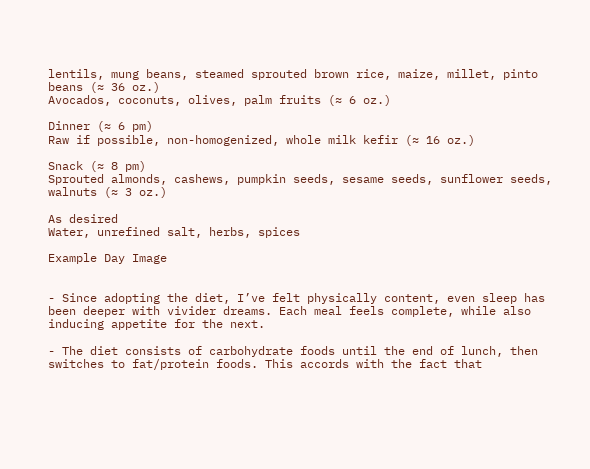lentils, mung beans, steamed sprouted brown rice, maize, millet, pinto beans (≈ 36 oz.)
Avocados, coconuts, olives, palm fruits (≈ 6 oz.)

Dinner (≈ 6 pm)
Raw if possible, non-homogenized, whole milk kefir (≈ 16 oz.)

Snack (≈ 8 pm)
Sprouted almonds, cashews, pumpkin seeds, sesame seeds, sunflower seeds, walnuts (≈ 3 oz.)

As desired
Water, unrefined salt, herbs, spices

Example Day Image


- Since adopting the diet, I’ve felt physically content, even sleep has been deeper with vivider dreams. Each meal feels complete, while also inducing appetite for the next.

- The diet consists of carbohydrate foods until the end of lunch, then switches to fat/protein foods. This accords with the fact that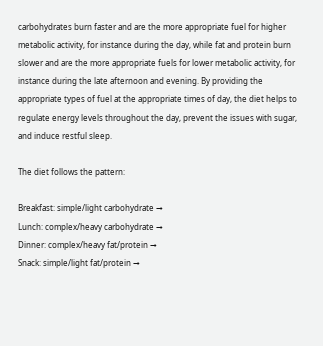carbohydrates burn faster and are the more appropriate fuel for higher metabolic activity, for instance during the day, while fat and protein burn slower and are the more appropriate fuels for lower metabolic activity, for instance during the late afternoon and evening. By providing the appropriate types of fuel at the appropriate times of day, the diet helps to regulate energy levels throughout the day, prevent the issues with sugar, and induce restful sleep.

The diet follows the pattern:

Breakfast: simple/light carbohydrate →
Lunch: complex/heavy carbohydrate →
Dinner: complex/heavy fat/protein →
Snack: simple/light fat/protein →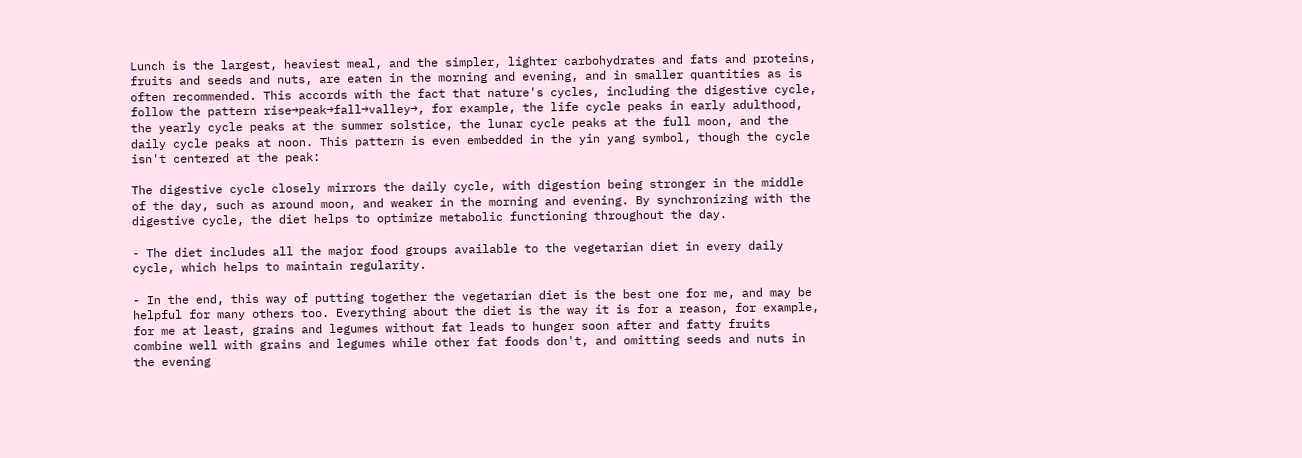Lunch is the largest, heaviest meal, and the simpler, lighter carbohydrates and fats and proteins, fruits and seeds and nuts, are eaten in the morning and evening, and in smaller quantities as is often recommended. This accords with the fact that nature's cycles, including the digestive cycle, follow the pattern rise→peak→fall→valley→, for example, the life cycle peaks in early adulthood, the yearly cycle peaks at the summer solstice, the lunar cycle peaks at the full moon, and the daily cycle peaks at noon. This pattern is even embedded in the yin yang symbol, though the cycle isn't centered at the peak:

The digestive cycle closely mirrors the daily cycle, with digestion being stronger in the middle of the day, such as around moon, and weaker in the morning and evening. By synchronizing with the digestive cycle, the diet helps to optimize metabolic functioning throughout the day.

- The diet includes all the major food groups available to the vegetarian diet in every daily cycle, which helps to maintain regularity.

- In the end, this way of putting together the vegetarian diet is the best one for me, and may be helpful for many others too. Everything about the diet is the way it is for a reason, for example, for me at least, grains and legumes without fat leads to hunger soon after and fatty fruits combine well with grains and legumes while other fat foods don't, and omitting seeds and nuts in the evening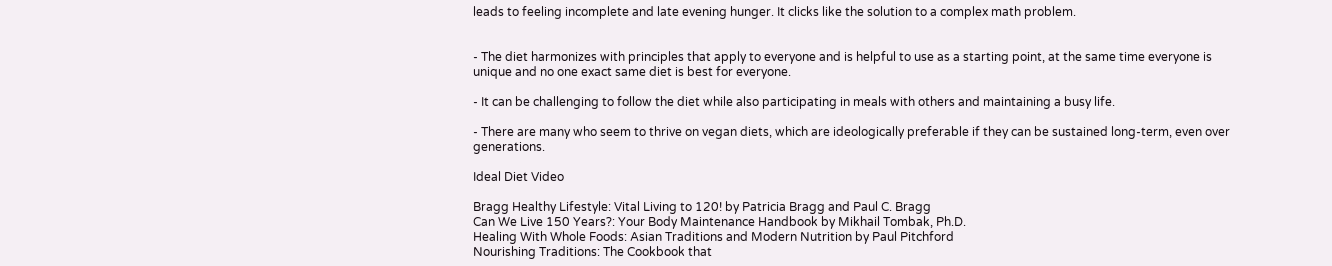leads to feeling incomplete and late evening hunger. It clicks like the solution to a complex math problem.


- The diet harmonizes with principles that apply to everyone and is helpful to use as a starting point, at the same time everyone is unique and no one exact same diet is best for everyone.

- It can be challenging to follow the diet while also participating in meals with others and maintaining a busy life.

- There are many who seem to thrive on vegan diets, which are ideologically preferable if they can be sustained long-term, even over generations.

Ideal Diet Video

Bragg Healthy Lifestyle: Vital Living to 120! by Patricia Bragg and Paul C. Bragg
Can We Live 150 Years?: Your Body Maintenance Handbook by Mikhail Tombak, Ph.D.
Healing With Whole Foods: Asian Traditions and Modern Nutrition by Paul Pitchford
Nourishing Traditions: The Cookbook that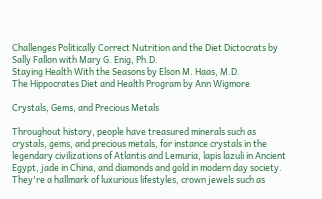Challenges Politically Correct Nutrition and the Diet Dictocrats by Sally Fallon with Mary G. Enig, Ph.D.
Staying Health With the Seasons by Elson M. Haas, M.D.
The Hippocrates Diet and Health Program by Ann Wigmore

Crystals, Gems, and Precious Metals

Throughout history, people have treasured minerals such as crystals, gems, and precious metals, for instance crystals in the legendary civilizations of Atlantis and Lemuria, lapis lazuli in Ancient Egypt, jade in China, and diamonds and gold in modern day society. They're a hallmark of luxurious lifestyles, crown jewels such as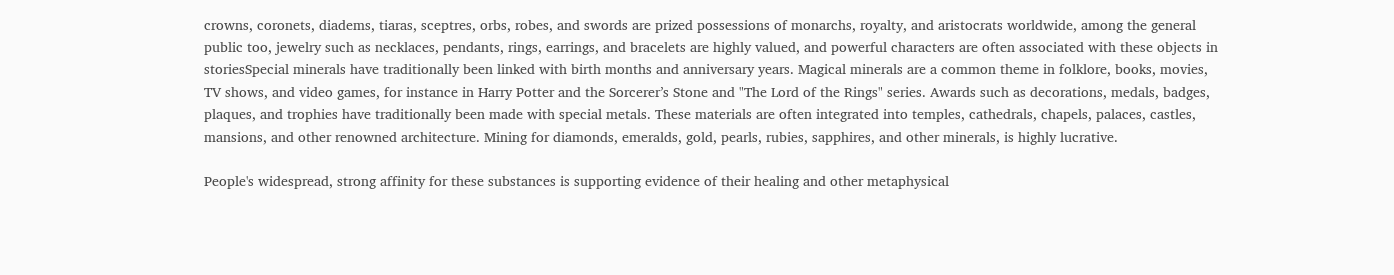crowns, coronets, diadems, tiaras, sceptres, orbs, robes, and swords are prized possessions of monarchs, royalty, and aristocrats worldwide, among the general public too, jewelry such as necklaces, pendants, rings, earrings, and bracelets are highly valued, and powerful characters are often associated with these objects in storiesSpecial minerals have traditionally been linked with birth months and anniversary years. Magical minerals are a common theme in folklore, books, movies, TV shows, and video games, for instance in Harry Potter and the Sorcerer’s Stone and "The Lord of the Rings" series. Awards such as decorations, medals, badges, plaques, and trophies have traditionally been made with special metals. These materials are often integrated into temples, cathedrals, chapels, palaces, castles, mansions, and other renowned architecture. Mining for diamonds, emeralds, gold, pearls, rubies, sapphires, and other minerals, is highly lucrative.

People's widespread, strong affinity for these substances is supporting evidence of their healing and other metaphysical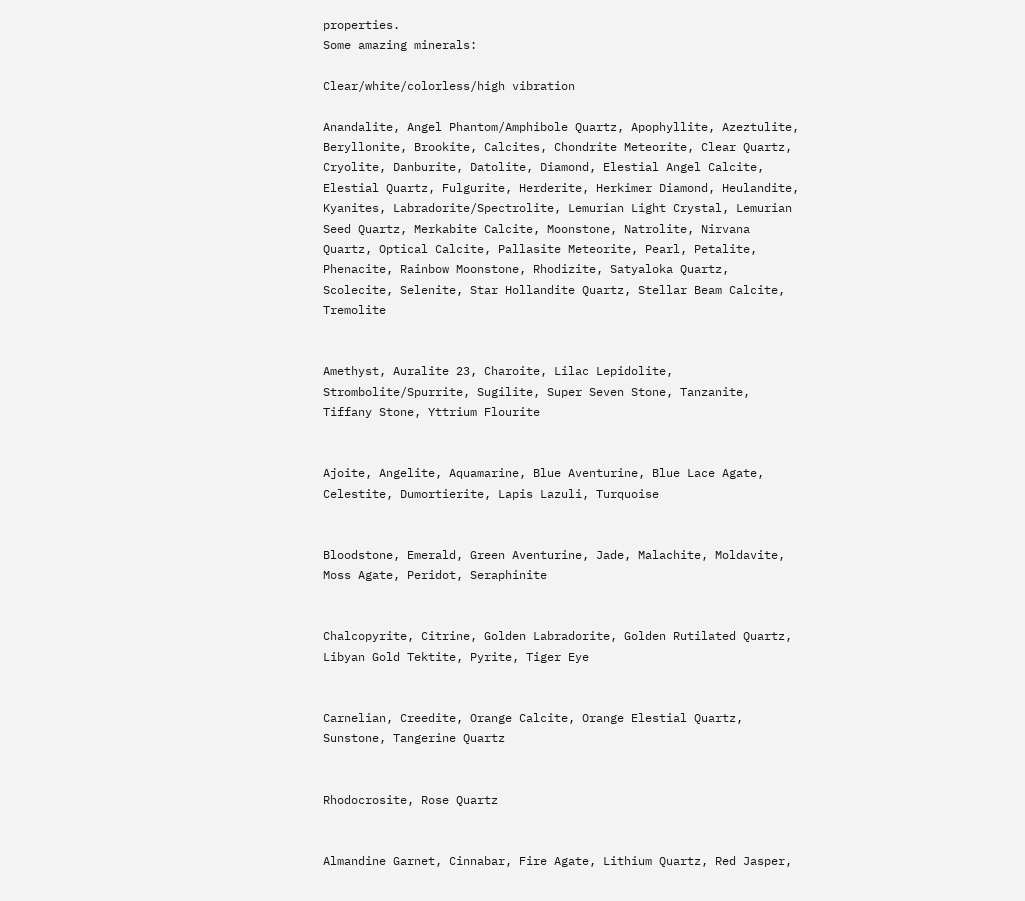properties.
Some amazing minerals:

Clear/white/colorless/high vibration

Anandalite, Angel Phantom/Amphibole Quartz, Apophyllite, Azeztulite, Beryllonite, Brookite, Calcites, Chondrite Meteorite, Clear Quartz, Cryolite, Danburite, Datolite, Diamond, Elestial Angel Calcite, Elestial Quartz, Fulgurite, Herderite, Herkimer Diamond, Heulandite, Kyanites, Labradorite/Spectrolite, Lemurian Light Crystal, Lemurian Seed Quartz, Merkabite Calcite, Moonstone, Natrolite, Nirvana Quartz, Optical Calcite, Pallasite Meteorite, Pearl, Petalite, Phenacite, Rainbow Moonstone, Rhodizite, Satyaloka Quartz, Scolecite, Selenite, Star Hollandite Quartz, Stellar Beam Calcite, Tremolite


Amethyst, Auralite 23, Charoite, Lilac Lepidolite, Strombolite/Spurrite, Sugilite, Super Seven Stone, Tanzanite, Tiffany Stone, Yttrium Flourite


Ajoite, Angelite, Aquamarine, Blue Aventurine, Blue Lace Agate, Celestite, Dumortierite, Lapis Lazuli, Turquoise


Bloodstone, Emerald, Green Aventurine, Jade, Malachite, Moldavite, Moss Agate, Peridot, Seraphinite


Chalcopyrite, Citrine, Golden Labradorite, Golden Rutilated Quartz, Libyan Gold Tektite, Pyrite, Tiger Eye


Carnelian, Creedite, Orange Calcite, Orange Elestial Quartz, Sunstone, Tangerine Quartz


Rhodocrosite, Rose Quartz


Almandine Garnet, Cinnabar, Fire Agate, Lithium Quartz, Red Jasper,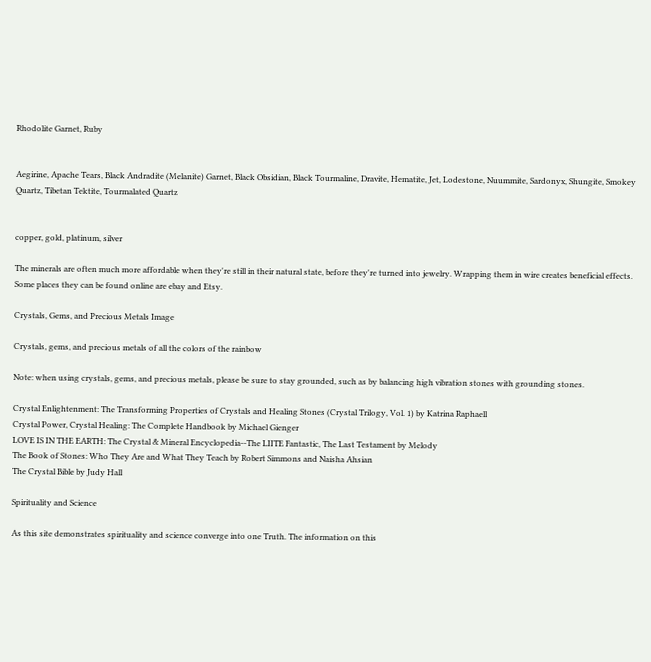Rhodolite Garnet, Ruby


Aegirine, Apache Tears, Black Andradite (Melanite) Garnet, Black Obsidian, Black Tourmaline, Dravite, Hematite, Jet, Lodestone, Nuummite, Sardonyx, Shungite, Smokey Quartz, Tibetan Tektite, Tourmalated Quartz


copper, gold, platinum, silver

The minerals are often much more affordable when they're still in their natural state, before they're turned into jewelry. Wrapping them in wire creates beneficial effects. Some places they can be found online are ebay and Etsy.

Crystals, Gems, and Precious Metals Image

Crystals, gems, and precious metals of all the colors of the rainbow

Note: when using crystals, gems, and precious metals, please be sure to stay grounded, such as by balancing high vibration stones with grounding stones.

Crystal Enlightenment: The Transforming Properties of Crystals and Healing Stones (Crystal Trilogy, Vol. 1) by Katrina Raphaell
Crystal Power, Crystal Healing: The Complete Handbook by Michael Gienger
LOVE IS IN THE EARTH: The Crystal & Mineral Encyclopedia--The LIITE Fantastic, The Last Testament by Melody
The Book of Stones: Who They Are and What They Teach by Robert Simmons and Naisha Ahsian
The Crystal Bible by Judy Hall

Spirituality and Science

As this site demonstrates spirituality and science converge into one Truth. The information on this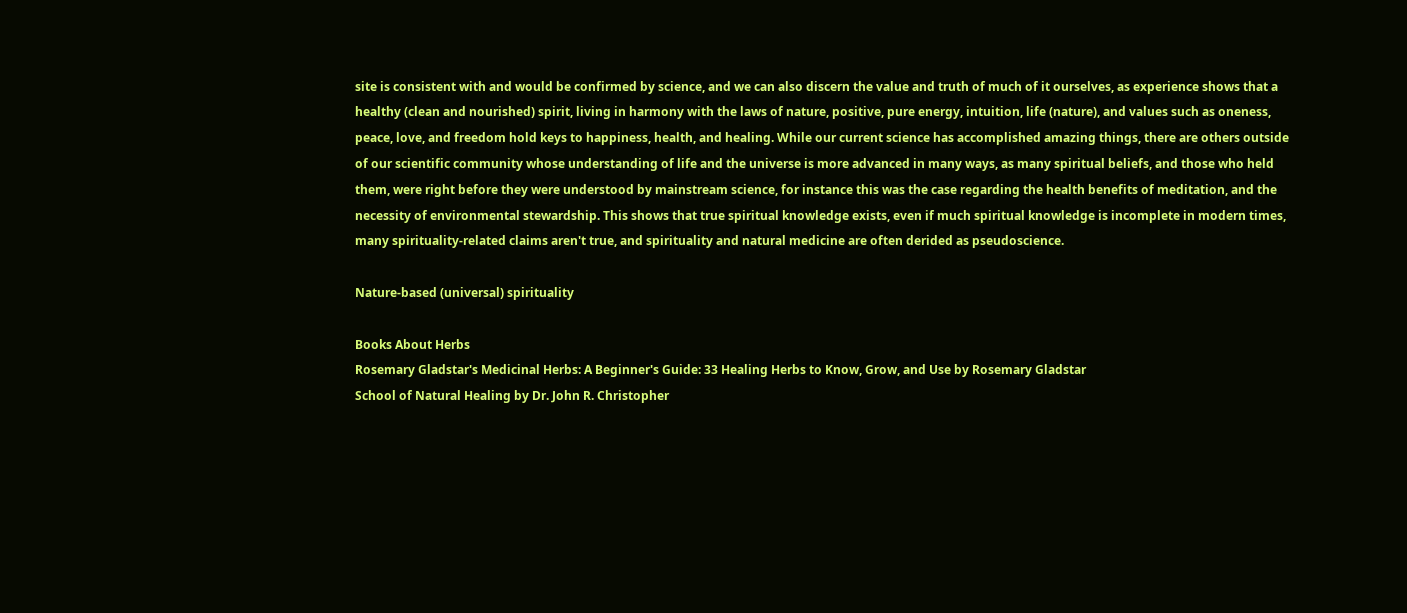site is consistent with and would be confirmed by science, and we can also discern the value and truth of much of it ourselves, as experience shows that a healthy (clean and nourished) spirit, living in harmony with the laws of nature, positive, pure energy, intuition, life (nature), and values such as oneness, peace, love, and freedom hold keys to happiness, health, and healing. While our current science has accomplished amazing things, there are others outside of our scientific community whose understanding of life and the universe is more advanced in many ways, as many spiritual beliefs, and those who held them, were right before they were understood by mainstream science, for instance this was the case regarding the health benefits of meditation, and the necessity of environmental stewardship. This shows that true spiritual knowledge exists, even if much spiritual knowledge is incomplete in modern times, many spirituality-related claims aren't true, and spirituality and natural medicine are often derided as pseudoscience.

Nature-based (universal) spirituality

Books About Herbs
Rosemary Gladstar's Medicinal Herbs: A Beginner's Guide: 33 Healing Herbs to Know, Grow, and Use by Rosemary Gladstar
School of Natural Healing by Dr. John R. Christopher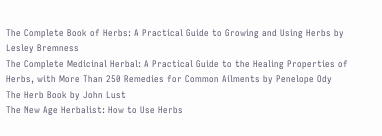The Complete Book of Herbs: A Practical Guide to Growing and Using Herbs by Lesley Bremness
The Complete Medicinal Herbal: A Practical Guide to the Healing Properties of Herbs, with More Than 250 Remedies for Common Ailments by Penelope Ody
The Herb Book by John Lust
The New Age Herbalist: How to Use Herbs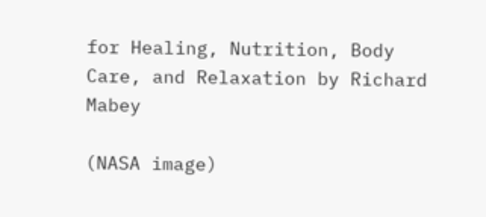for Healing, Nutrition, Body Care, and Relaxation by Richard Mabey

(NASA image)